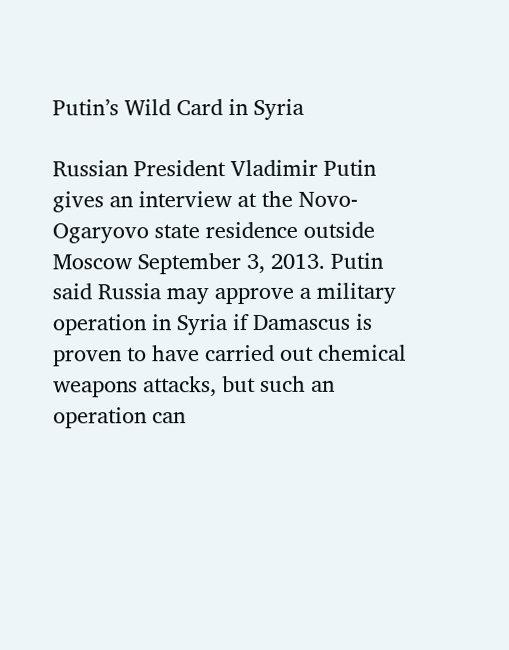Putin’s Wild Card in Syria

Russian President Vladimir Putin gives an interview at the Novo-Ogaryovo state residence outside Moscow September 3, 2013. Putin said Russia may approve a military operation in Syria if Damascus is proven to have carried out chemical weapons attacks, but such an operation can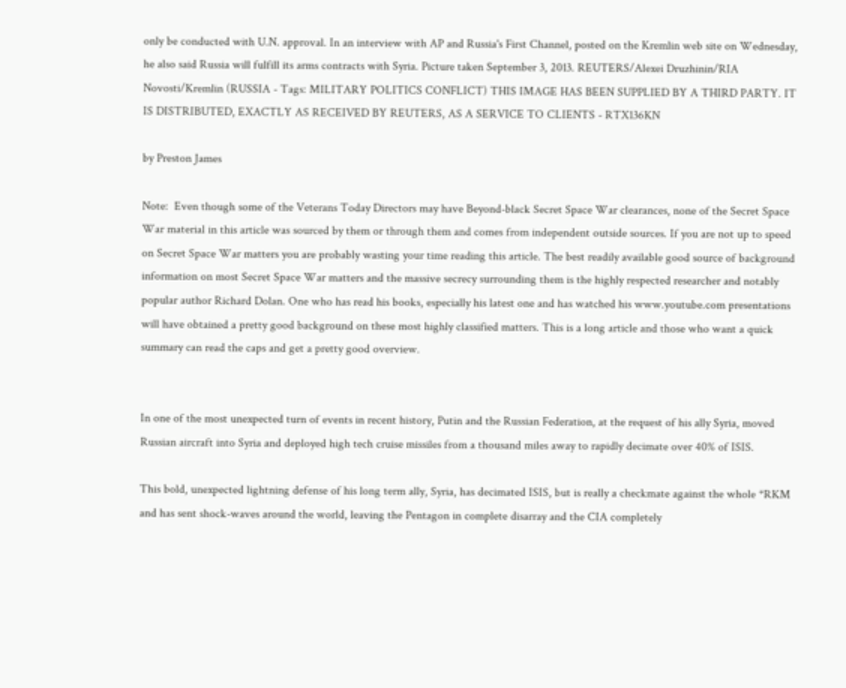only be conducted with U.N. approval. In an interview with AP and Russia's First Channel, posted on the Kremlin web site on Wednesday, he also said Russia will fulfill its arms contracts with Syria. Picture taken September 3, 2013. REUTERS/Alexei Druzhinin/RIA Novosti/Kremlin (RUSSIA - Tags: MILITARY POLITICS CONFLICT) THIS IMAGE HAS BEEN SUPPLIED BY A THIRD PARTY. IT IS DISTRIBUTED, EXACTLY AS RECEIVED BY REUTERS, AS A SERVICE TO CLIENTS - RTX136KN

by Preston James

Note:  Even though some of the Veterans Today Directors may have Beyond-black Secret Space War clearances, none of the Secret Space War material in this article was sourced by them or through them and comes from independent outside sources. If you are not up to speed on Secret Space War matters you are probably wasting your time reading this article. The best readily available good source of background information on most Secret Space War matters and the massive secrecy surrounding them is the highly respected researcher and notably popular author Richard Dolan. One who has read his books, especially his latest one and has watched his www.youtube.com presentations will have obtained a pretty good background on these most highly classified matters. This is a long article and those who want a quick summary can read the caps and get a pretty good overview.


In one of the most unexpected turn of events in recent history, Putin and the Russian Federation, at the request of his ally Syria, moved Russian aircraft into Syria and deployed high tech cruise missiles from a thousand miles away to rapidly decimate over 40% of ISIS.

This bold, unexpected lightning defense of his long term ally, Syria, has decimated ISIS, but is really a checkmate against the whole *RKM and has sent shock-waves around the world, leaving the Pentagon in complete disarray and the CIA completely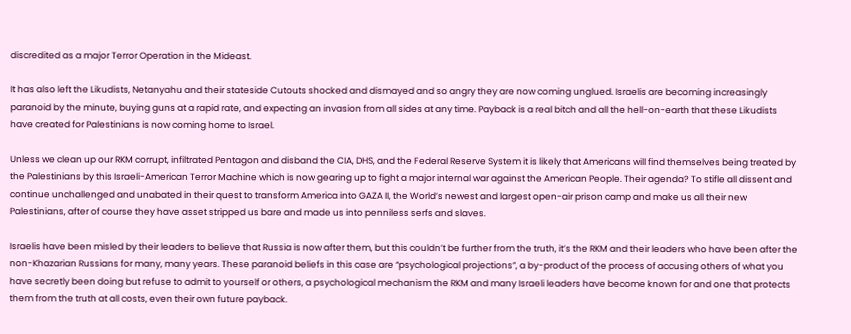discredited as a major Terror Operation in the Mideast.

It has also left the Likudists, Netanyahu and their stateside Cutouts shocked and dismayed and so angry they are now coming unglued. Israelis are becoming increasingly paranoid by the minute, buying guns at a rapid rate, and expecting an invasion from all sides at any time. Payback is a real bitch and all the hell-on-earth that these Likudists have created for Palestinians is now coming home to Israel.

Unless we clean up our RKM corrupt, infiltrated Pentagon and disband the CIA, DHS, and the Federal Reserve System it is likely that Americans will find themselves being treated by the Palestinians by this Israeli-American Terror Machine which is now gearing up to fight a major internal war against the American People. Their agenda? To stifle all dissent and continue unchallenged and unabated in their quest to transform America into GAZA II, the World’s newest and largest open-air prison camp and make us all their new Palestinians, after of course they have asset stripped us bare and made us into penniless serfs and slaves.

Israelis have been misled by their leaders to believe that Russia is now after them, but this couldn’t be further from the truth, it’s the RKM and their leaders who have been after the non-Khazarian Russians for many, many years. These paranoid beliefs in this case are “psychological projections”, a by-product of the process of accusing others of what you have secretly been doing but refuse to admit to yourself or others, a psychological mechanism the RKM and many Israeli leaders have become known for and one that protects them from the truth at all costs, even their own future payback.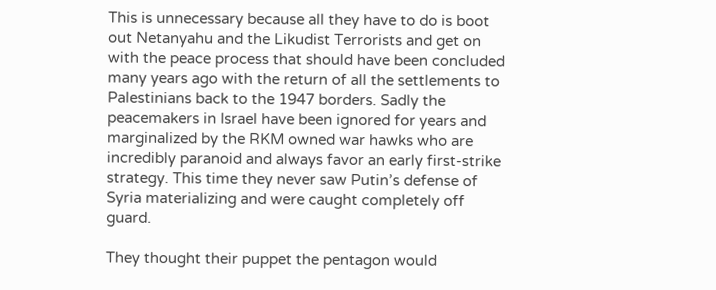This is unnecessary because all they have to do is boot out Netanyahu and the Likudist Terrorists and get on with the peace process that should have been concluded many years ago with the return of all the settlements to Palestinians back to the 1947 borders. Sadly the peacemakers in Israel have been ignored for years and marginalized by the RKM owned war hawks who are incredibly paranoid and always favor an early first-strike strategy. This time they never saw Putin’s defense of Syria materializing and were caught completely off guard.

They thought their puppet the pentagon would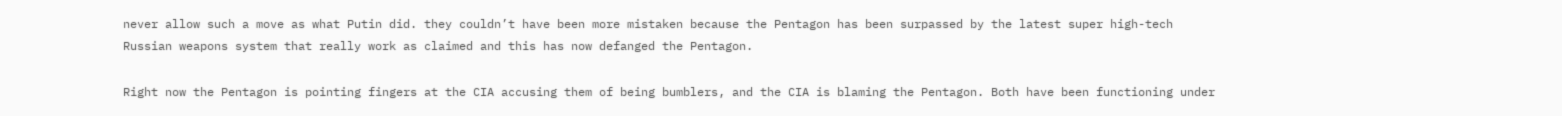never allow such a move as what Putin did. they couldn’t have been more mistaken because the Pentagon has been surpassed by the latest super high-tech Russian weapons system that really work as claimed and this has now defanged the Pentagon.

Right now the Pentagon is pointing fingers at the CIA accusing them of being bumblers, and the CIA is blaming the Pentagon. Both have been functioning under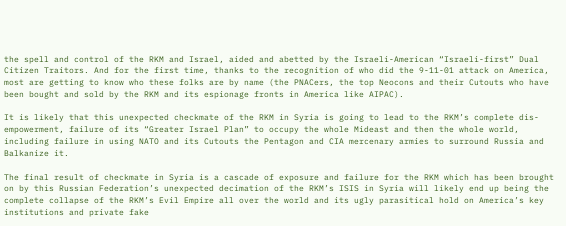the spell and control of the RKM and Israel, aided and abetted by the Israeli-American “Israeli-first” Dual Citizen Traitors. And for the first time, thanks to the recognition of who did the 9-11-01 attack on America, most are getting to know who these folks are by name (the PNACers, the top Neocons and their Cutouts who have been bought and sold by the RKM and its espionage fronts in America like AIPAC).

It is likely that this unexpected checkmate of the RKM in Syria is going to lead to the RKM’s complete dis-empowerment, failure of its “Greater Israel Plan” to occupy the whole Mideast and then the whole world, including failure in using NATO and its Cutouts the Pentagon and CIA mercenary armies to surround Russia and Balkanize it.

The final result of checkmate in Syria is a cascade of exposure and failure for the RKM which has been brought on by this Russian Federation’s unexpected decimation of the RKM’s ISIS in Syria will likely end up being the complete collapse of the RKM’s Evil Empire all over the world and its ugly parasitical hold on America’s key institutions and private fake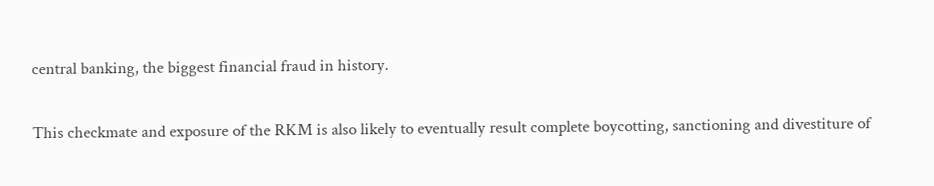central banking, the biggest financial fraud in history.

This checkmate and exposure of the RKM is also likely to eventually result complete boycotting, sanctioning and divestiture of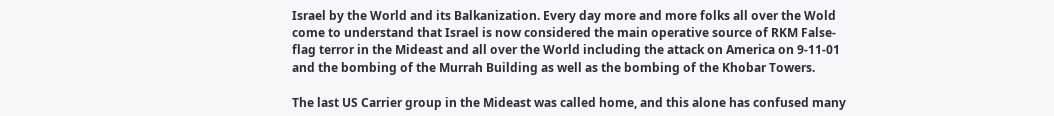Israel by the World and its Balkanization. Every day more and more folks all over the Wold come to understand that Israel is now considered the main operative source of RKM False-flag terror in the Mideast and all over the World including the attack on America on 9-11-01 and the bombing of the Murrah Building as well as the bombing of the Khobar Towers.

The last US Carrier group in the Mideast was called home, and this alone has confused many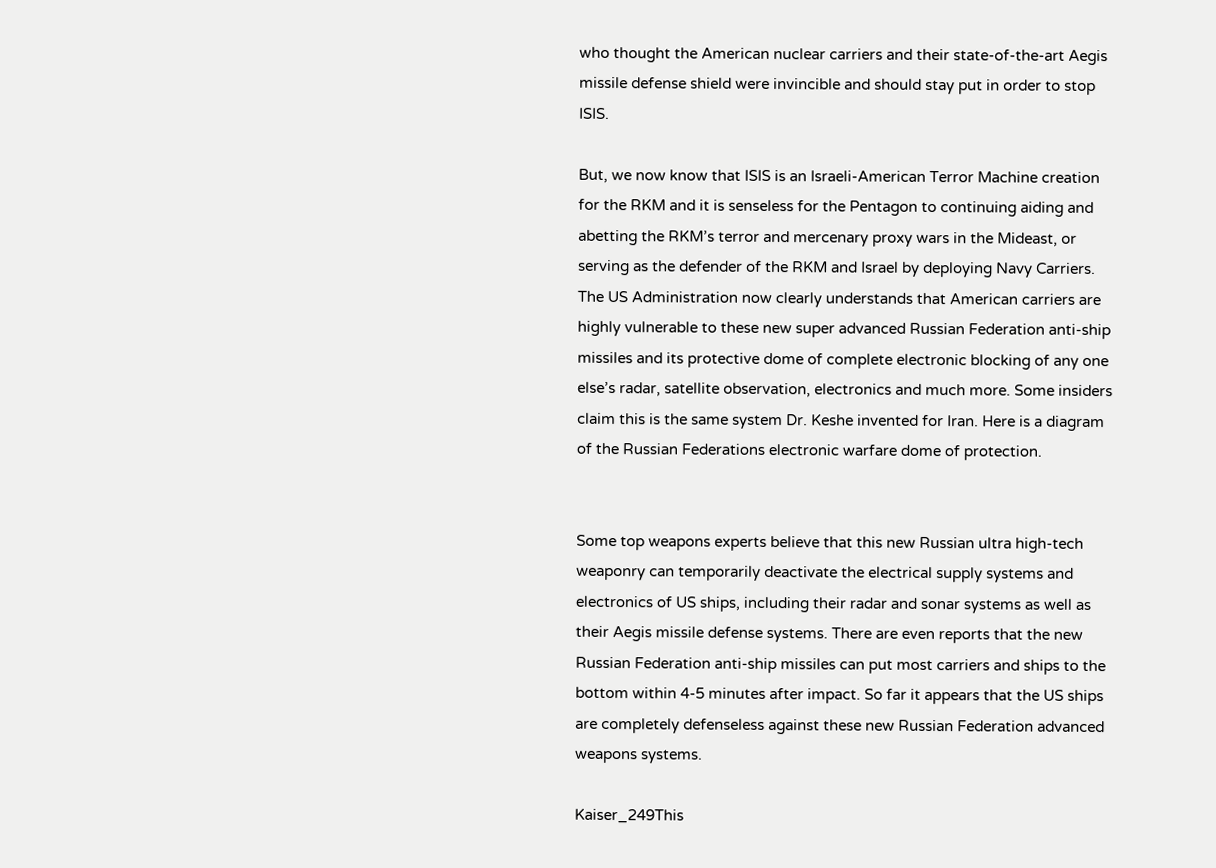who thought the American nuclear carriers and their state-of-the-art Aegis missile defense shield were invincible and should stay put in order to stop ISIS.

But, we now know that ISIS is an Israeli-American Terror Machine creation for the RKM and it is senseless for the Pentagon to continuing aiding and abetting the RKM’s terror and mercenary proxy wars in the Mideast, or serving as the defender of the RKM and Israel by deploying Navy Carriers. The US Administration now clearly understands that American carriers are highly vulnerable to these new super advanced Russian Federation anti-ship missiles and its protective dome of complete electronic blocking of any one else’s radar, satellite observation, electronics and much more. Some insiders claim this is the same system Dr. Keshe invented for Iran. Here is a diagram of the Russian Federations electronic warfare dome of protection.


Some top weapons experts believe that this new Russian ultra high-tech weaponry can temporarily deactivate the electrical supply systems and electronics of US ships, including their radar and sonar systems as well as their Aegis missile defense systems. There are even reports that the new Russian Federation anti-ship missiles can put most carriers and ships to the bottom within 4-5 minutes after impact. So far it appears that the US ships are completely defenseless against these new Russian Federation advanced weapons systems.

Kaiser_249This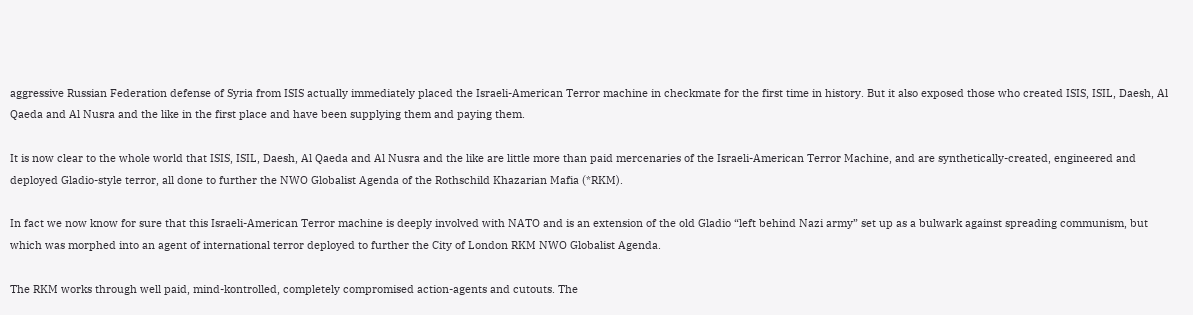aggressive Russian Federation defense of Syria from ISIS actually immediately placed the Israeli-American Terror machine in checkmate for the first time in history. But it also exposed those who created ISIS, ISIL, Daesh, Al Qaeda and Al Nusra and the like in the first place and have been supplying them and paying them.

It is now clear to the whole world that ISIS, ISIL, Daesh, Al Qaeda and Al Nusra and the like are little more than paid mercenaries of the Israeli-American Terror Machine, and are synthetically-created, engineered and deployed Gladio-style terror, all done to further the NWO Globalist Agenda of the Rothschild Khazarian Mafia (*RKM).

In fact we now know for sure that this Israeli-American Terror machine is deeply involved with NATO and is an extension of the old Gladio “left behind Nazi army” set up as a bulwark against spreading communism, but which was morphed into an agent of international terror deployed to further the City of London RKM NWO Globalist Agenda.

The RKM works through well paid, mind-kontrolled, completely compromised action-agents and cutouts. The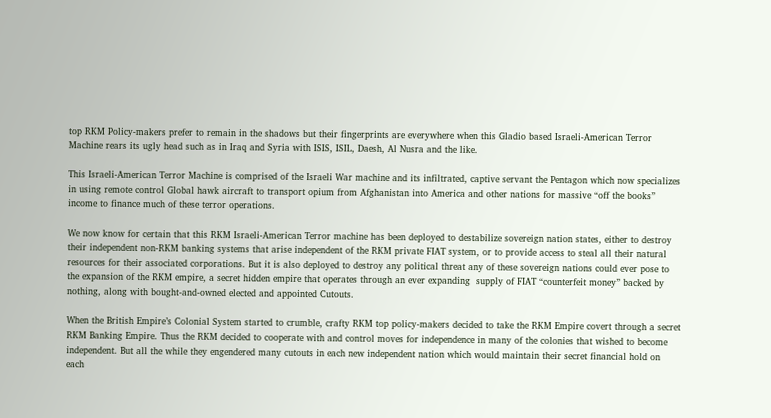top RKM Policy-makers prefer to remain in the shadows but their fingerprints are everywhere when this Gladio based Israeli-American Terror Machine rears its ugly head such as in Iraq and Syria with ISIS, ISIL, Daesh, Al Nusra and the like.

This Israeli-American Terror Machine is comprised of the Israeli War machine and its infiltrated, captive servant the Pentagon which now specializes in using remote control Global hawk aircraft to transport opium from Afghanistan into America and other nations for massive “off the books” income to finance much of these terror operations.

We now know for certain that this RKM Israeli-American Terror machine has been deployed to destabilize sovereign nation states, either to destroy their independent non-RKM banking systems that arise independent of the RKM private FIAT system, or to provide access to steal all their natural resources for their associated corporations. But it is also deployed to destroy any political threat any of these sovereign nations could ever pose to the expansion of the RKM empire, a secret hidden empire that operates through an ever expanding  supply of FIAT “counterfeit money” backed by nothing, along with bought-and-owned elected and appointed Cutouts.

When the British Empire’s Colonial System started to crumble, crafty RKM top policy-makers decided to take the RKM Empire covert through a secret RKM Banking Empire. Thus the RKM decided to cooperate with and control moves for independence in many of the colonies that wished to become independent. But all the while they engendered many cutouts in each new independent nation which would maintain their secret financial hold on each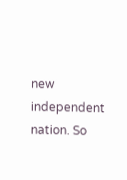new independent nation. So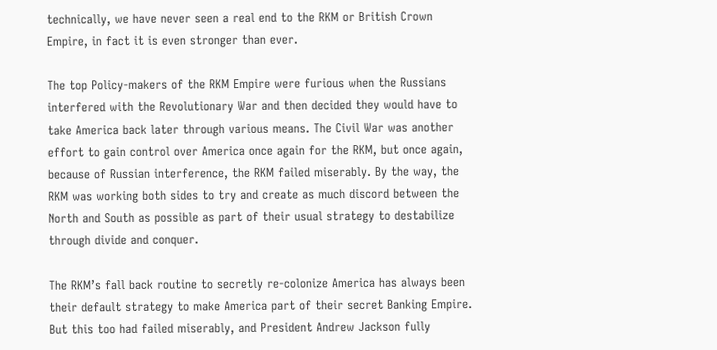technically, we have never seen a real end to the RKM or British Crown Empire, in fact it is even stronger than ever.

The top Policy-makers of the RKM Empire were furious when the Russians interfered with the Revolutionary War and then decided they would have to take America back later through various means. The Civil War was another effort to gain control over America once again for the RKM, but once again, because of Russian interference, the RKM failed miserably. By the way, the RKM was working both sides to try and create as much discord between the North and South as possible as part of their usual strategy to destabilize through divide and conquer.

The RKM’s fall back routine to secretly re-colonize America has always been their default strategy to make America part of their secret Banking Empire. But this too had failed miserably, and President Andrew Jackson fully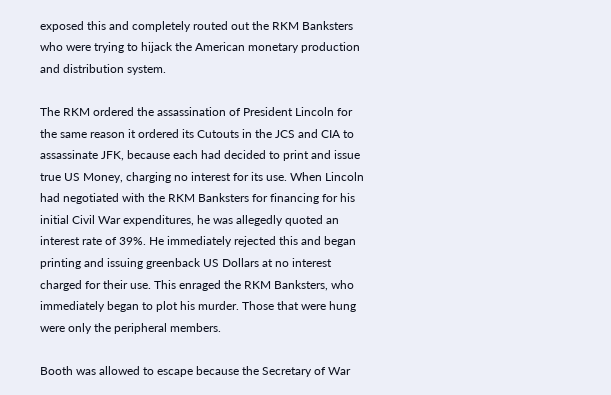exposed this and completely routed out the RKM Banksters who were trying to hijack the American monetary production and distribution system.

The RKM ordered the assassination of President Lincoln for the same reason it ordered its Cutouts in the JCS and CIA to assassinate JFK, because each had decided to print and issue true US Money, charging no interest for its use. When Lincoln had negotiated with the RKM Banksters for financing for his initial Civil War expenditures, he was allegedly quoted an interest rate of 39%. He immediately rejected this and began printing and issuing greenback US Dollars at no interest charged for their use. This enraged the RKM Banksters, who immediately began to plot his murder. Those that were hung were only the peripheral members.

Booth was allowed to escape because the Secretary of War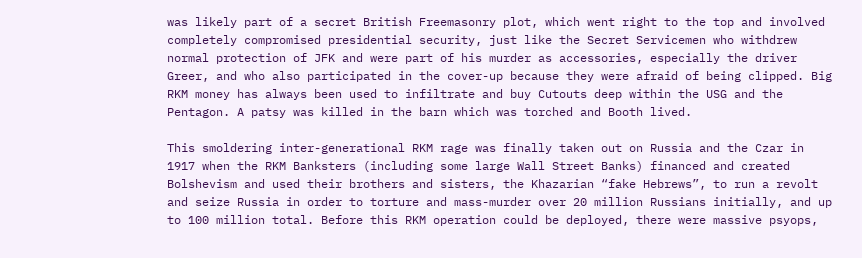was likely part of a secret British Freemasonry plot, which went right to the top and involved  completely compromised presidential security, just like the Secret Servicemen who withdrew normal protection of JFK and were part of his murder as accessories, especially the driver Greer, and who also participated in the cover-up because they were afraid of being clipped. Big RKM money has always been used to infiltrate and buy Cutouts deep within the USG and the Pentagon. A patsy was killed in the barn which was torched and Booth lived.

This smoldering inter-generational RKM rage was finally taken out on Russia and the Czar in 1917 when the RKM Banksters (including some large Wall Street Banks) financed and created Bolshevism and used their brothers and sisters, the Khazarian “fake Hebrews”, to run a revolt and seize Russia in order to torture and mass-murder over 20 million Russians initially, and up to 100 million total. Before this RKM operation could be deployed, there were massive psyops,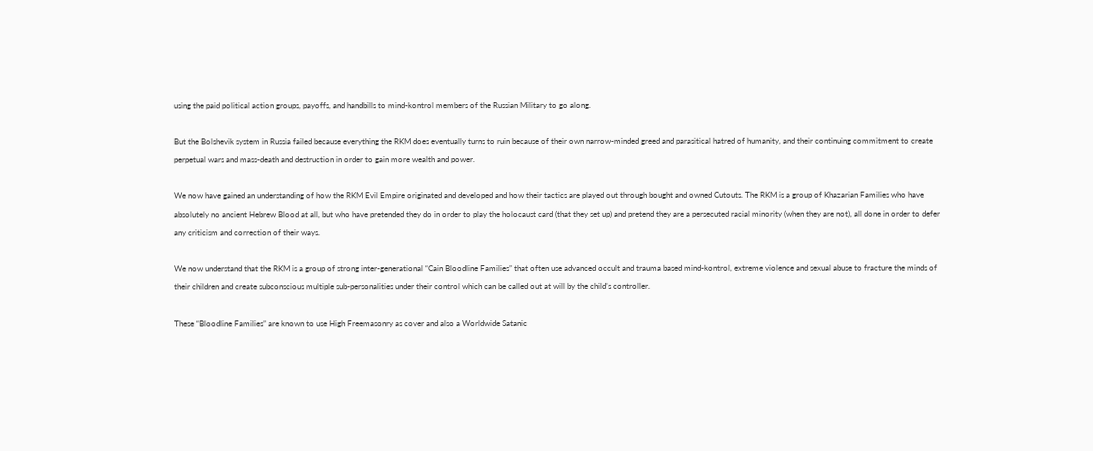using the paid political action groups, payoffs, and handbills to mind-kontrol members of the Russian Military to go along.

But the Bolshevik system in Russia failed because everything the RKM does eventually turns to ruin because of their own narrow-minded greed and parasitical hatred of humanity, and their continuing commitment to create perpetual wars and mass-death and destruction in order to gain more wealth and power.

We now have gained an understanding of how the RKM Evil Empire originated and developed and how their tactics are played out through bought and owned Cutouts. The RKM is a group of Khazarian Families who have absolutely no ancient Hebrew Blood at all, but who have pretended they do in order to play the holocaust card (that they set up) and pretend they are a persecuted racial minority (when they are not), all done in order to defer any criticism and correction of their ways.

We now understand that the RKM is a group of strong inter-generational “Cain Bloodline Families” that often use advanced occult and trauma based mind-kontrol, extreme violence and sexual abuse to fracture the minds of their children and create subconscious multiple sub-personalities under their control which can be called out at will by the child’s controller.

These “Bloodline Families” are known to use High Freemasonry as cover and also a Worldwide Satanic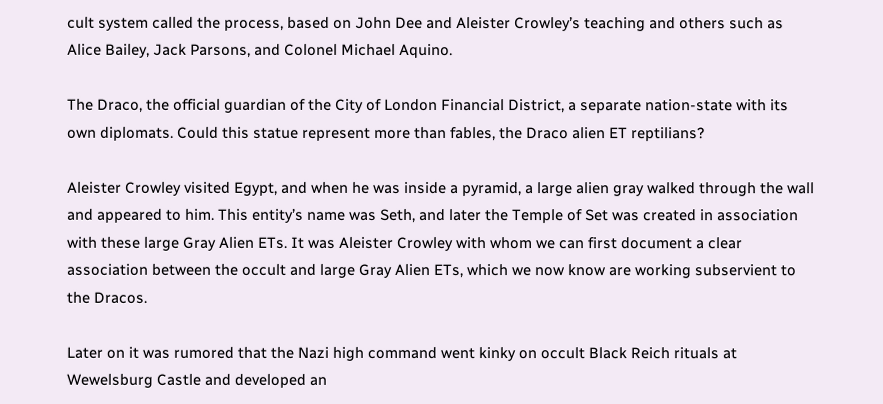cult system called the process, based on John Dee and Aleister Crowley’s teaching and others such as Alice Bailey, Jack Parsons, and Colonel Michael Aquino.

The Draco, the official guardian of the City of London Financial District, a separate nation-state with its own diplomats. Could this statue represent more than fables, the Draco alien ET reptilians?

Aleister Crowley visited Egypt, and when he was inside a pyramid, a large alien gray walked through the wall and appeared to him. This entity’s name was Seth, and later the Temple of Set was created in association with these large Gray Alien ETs. It was Aleister Crowley with whom we can first document a clear association between the occult and large Gray Alien ETs, which we now know are working subservient to the Dracos.

Later on it was rumored that the Nazi high command went kinky on occult Black Reich rituals at Wewelsburg Castle and developed an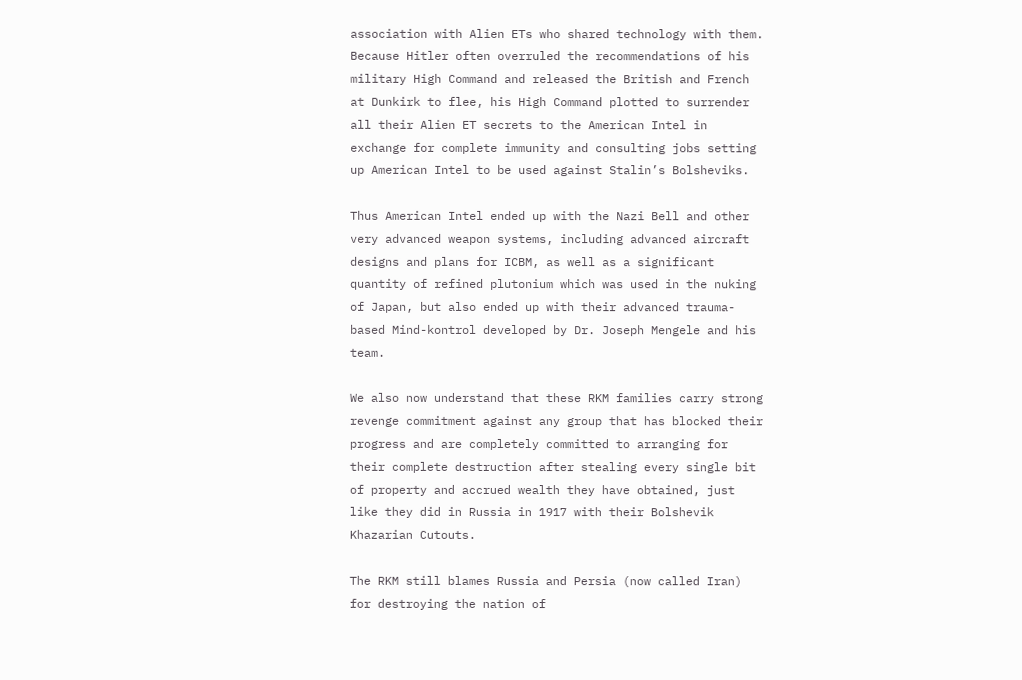association with Alien ETs who shared technology with them. Because Hitler often overruled the recommendations of his military High Command and released the British and French at Dunkirk to flee, his High Command plotted to surrender all their Alien ET secrets to the American Intel in exchange for complete immunity and consulting jobs setting up American Intel to be used against Stalin’s Bolsheviks.

Thus American Intel ended up with the Nazi Bell and other very advanced weapon systems, including advanced aircraft designs and plans for ICBM, as well as a significant quantity of refined plutonium which was used in the nuking of Japan, but also ended up with their advanced trauma-based Mind-kontrol developed by Dr. Joseph Mengele and his team.

We also now understand that these RKM families carry strong revenge commitment against any group that has blocked their progress and are completely committed to arranging for their complete destruction after stealing every single bit of property and accrued wealth they have obtained, just like they did in Russia in 1917 with their Bolshevik Khazarian Cutouts.

The RKM still blames Russia and Persia (now called Iran) for destroying the nation of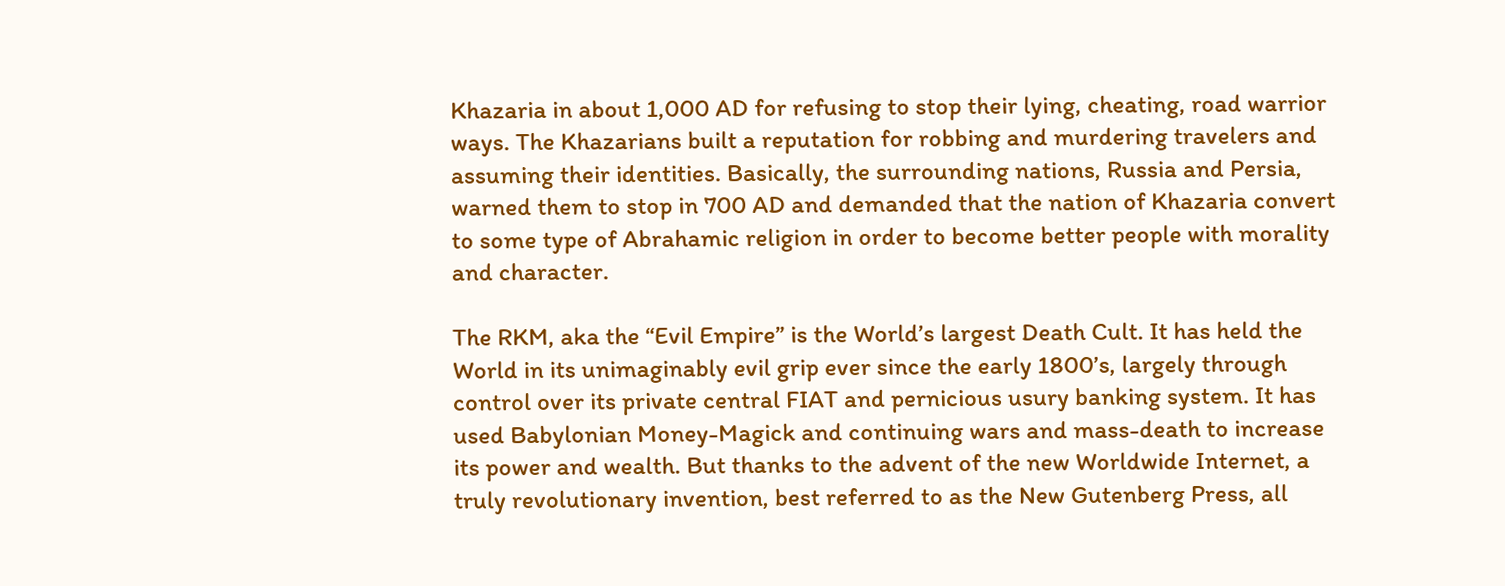Khazaria in about 1,000 AD for refusing to stop their lying, cheating, road warrior ways. The Khazarians built a reputation for robbing and murdering travelers and assuming their identities. Basically, the surrounding nations, Russia and Persia, warned them to stop in 700 AD and demanded that the nation of Khazaria convert to some type of Abrahamic religion in order to become better people with morality and character.

The RKM, aka the “Evil Empire” is the World’s largest Death Cult. It has held the World in its unimaginably evil grip ever since the early 1800’s, largely through control over its private central FIAT and pernicious usury banking system. It has used Babylonian Money-Magick and continuing wars and mass-death to increase its power and wealth. But thanks to the advent of the new Worldwide Internet, a truly revolutionary invention, best referred to as the New Gutenberg Press, all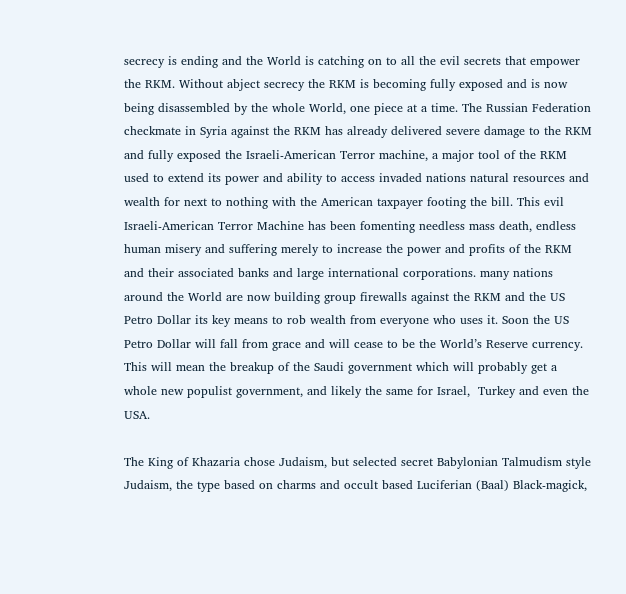secrecy is ending and the World is catching on to all the evil secrets that empower the RKM. Without abject secrecy the RKM is becoming fully exposed and is now being disassembled by the whole World, one piece at a time. The Russian Federation checkmate in Syria against the RKM has already delivered severe damage to the RKM and fully exposed the Israeli-American Terror machine, a major tool of the RKM used to extend its power and ability to access invaded nations natural resources and wealth for next to nothing with the American taxpayer footing the bill. This evil Israeli-American Terror Machine has been fomenting needless mass death, endless human misery and suffering merely to increase the power and profits of the RKM and their associated banks and large international corporations. many nations around the World are now building group firewalls against the RKM and the US Petro Dollar its key means to rob wealth from everyone who uses it. Soon the US Petro Dollar will fall from grace and will cease to be the World’s Reserve currency. This will mean the breakup of the Saudi government which will probably get a whole new populist government, and likely the same for Israel,  Turkey and even the USA.

The King of Khazaria chose Judaism, but selected secret Babylonian Talmudism style Judaism, the type based on charms and occult based Luciferian (Baal) Black-magick,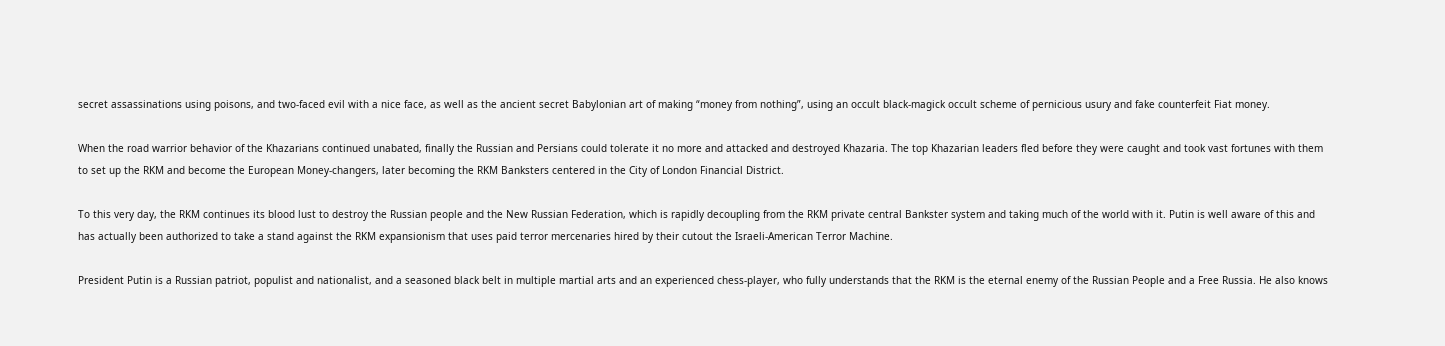secret assassinations using poisons, and two-faced evil with a nice face, as well as the ancient secret Babylonian art of making “money from nothing”, using an occult black-magick occult scheme of pernicious usury and fake counterfeit Fiat money.

When the road warrior behavior of the Khazarians continued unabated, finally the Russian and Persians could tolerate it no more and attacked and destroyed Khazaria. The top Khazarian leaders fled before they were caught and took vast fortunes with them to set up the RKM and become the European Money-changers, later becoming the RKM Banksters centered in the City of London Financial District.

To this very day, the RKM continues its blood lust to destroy the Russian people and the New Russian Federation, which is rapidly decoupling from the RKM private central Bankster system and taking much of the world with it. Putin is well aware of this and has actually been authorized to take a stand against the RKM expansionism that uses paid terror mercenaries hired by their cutout the Israeli-American Terror Machine.

President Putin is a Russian patriot, populist and nationalist, and a seasoned black belt in multiple martial arts and an experienced chess-player, who fully understands that the RKM is the eternal enemy of the Russian People and a Free Russia. He also knows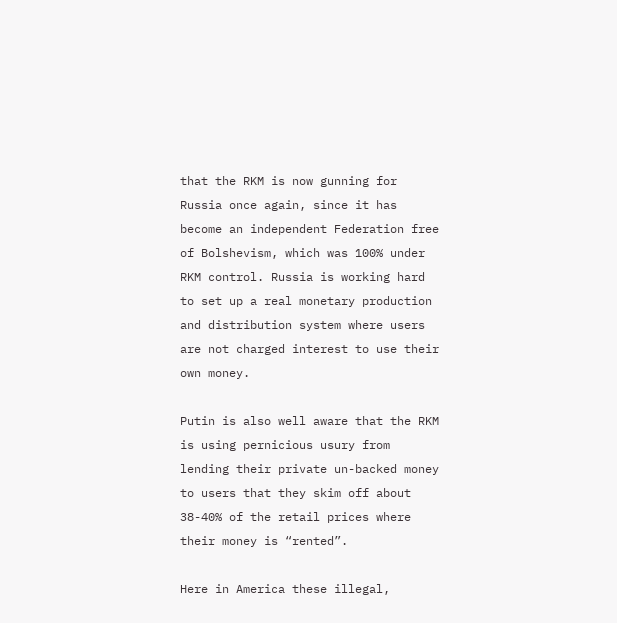that the RKM is now gunning for Russia once again, since it has become an independent Federation free of Bolshevism, which was 100% under RKM control. Russia is working hard to set up a real monetary production and distribution system where users are not charged interest to use their own money.

Putin is also well aware that the RKM is using pernicious usury from lending their private un-backed money to users that they skim off about 38-40% of the retail prices where their money is “rented”.

Here in America these illegal,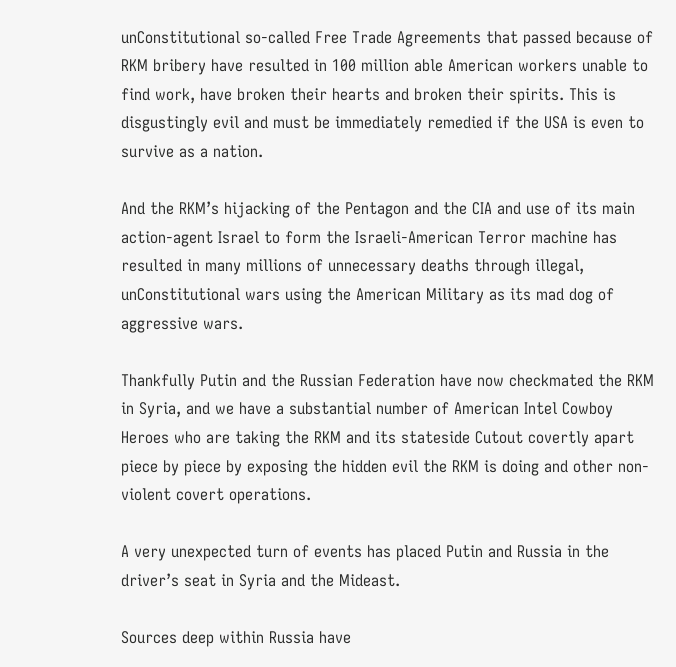unConstitutional so-called Free Trade Agreements that passed because of RKM bribery have resulted in 100 million able American workers unable to find work, have broken their hearts and broken their spirits. This is disgustingly evil and must be immediately remedied if the USA is even to survive as a nation.

And the RKM’s hijacking of the Pentagon and the CIA and use of its main action-agent Israel to form the Israeli-American Terror machine has resulted in many millions of unnecessary deaths through illegal, unConstitutional wars using the American Military as its mad dog of aggressive wars.

Thankfully Putin and the Russian Federation have now checkmated the RKM in Syria, and we have a substantial number of American Intel Cowboy Heroes who are taking the RKM and its stateside Cutout covertly apart piece by piece by exposing the hidden evil the RKM is doing and other non-violent covert operations.

A very unexpected turn of events has placed Putin and Russia in the driver’s seat in Syria and the Mideast.

Sources deep within Russia have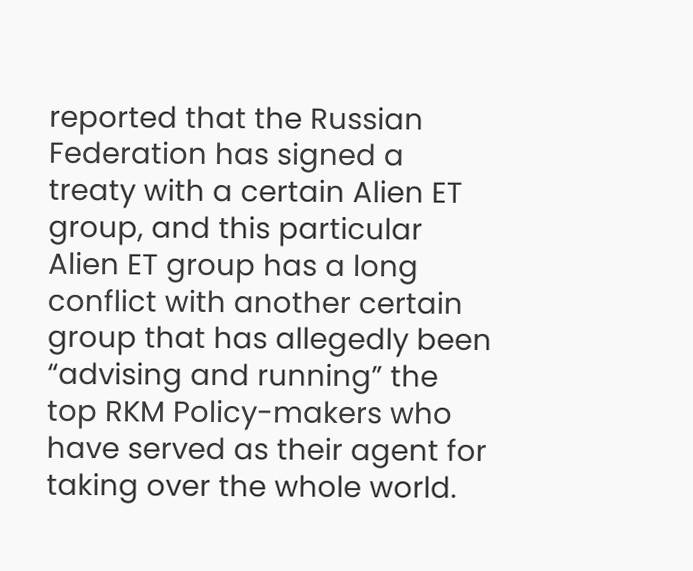reported that the Russian Federation has signed a treaty with a certain Alien ET group, and this particular Alien ET group has a long conflict with another certain group that has allegedly been “advising and running” the top RKM Policy-makers who have served as their agent for taking over the whole world.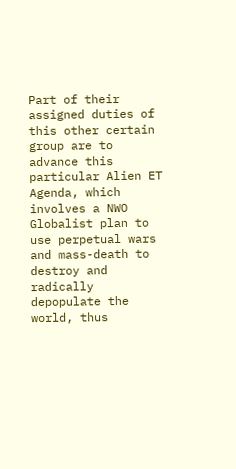Part of their assigned duties of this other certain group are to advance this particular Alien ET Agenda, which involves a NWO Globalist plan to use perpetual wars and mass-death to destroy and radically depopulate the world, thus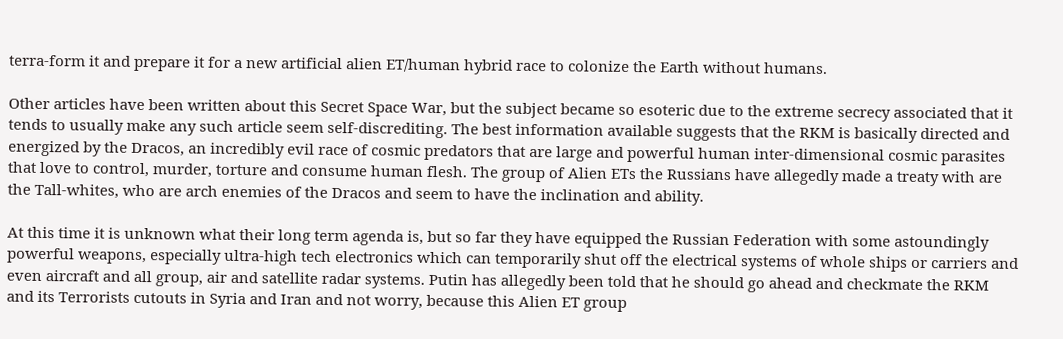terra-form it and prepare it for a new artificial alien ET/human hybrid race to colonize the Earth without humans.

Other articles have been written about this Secret Space War, but the subject became so esoteric due to the extreme secrecy associated that it tends to usually make any such article seem self-discrediting. The best information available suggests that the RKM is basically directed and energized by the Dracos, an incredibly evil race of cosmic predators that are large and powerful human inter-dimensional cosmic parasites that love to control, murder, torture and consume human flesh. The group of Alien ETs the Russians have allegedly made a treaty with are the Tall-whites, who are arch enemies of the Dracos and seem to have the inclination and ability.

At this time it is unknown what their long term agenda is, but so far they have equipped the Russian Federation with some astoundingly powerful weapons, especially ultra-high tech electronics which can temporarily shut off the electrical systems of whole ships or carriers and even aircraft and all group, air and satellite radar systems. Putin has allegedly been told that he should go ahead and checkmate the RKM and its Terrorists cutouts in Syria and Iran and not worry, because this Alien ET group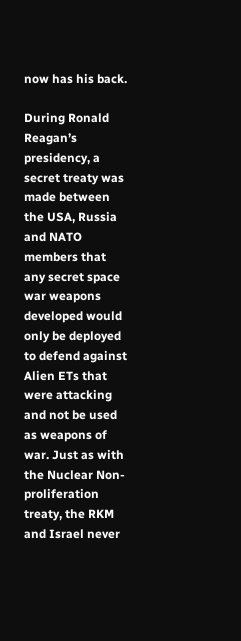now has his back.

During Ronald Reagan’s presidency, a secret treaty was made between the USA, Russia and NATO members that any secret space war weapons developed would only be deployed to defend against Alien ETs that were attacking and not be used as weapons of war. Just as with the Nuclear Non-proliferation treaty, the RKM and Israel never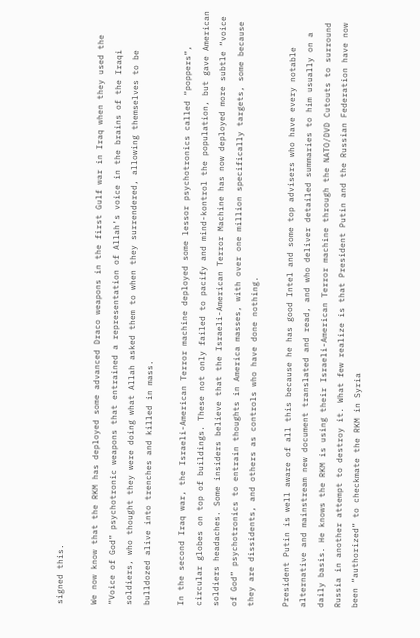signed this.

We now know that the RKM has deployed some advanced Draco weapons in the first Gulf war in Iraq when they used the “Voice of God” psychotronic weapons that entrained a representation of Allah’s voice in the brains of the Iraqi soldiers, who thought they were doing what Allah asked them to when they surrendered, allowing themselves to be bulldozed alive into trenches and killed in mass.

In the second Iraq war, the Israeli-American Terror machine deployed some lessor psychotronics called “poppers”, circular globes on top of buildings. These not only failed to pacify and mind-kontrol the population, but gave American soldiers headaches. Some insiders believe that the Israeli-American Terror Machine has now deployed more subtle “voice of God” psychotronics to entrain thoughts in America masses, with over one million specifically targets, some because they are dissidents, and others as controls who have done nothing.

President Putin is well aware of all this because he has good Intel and some top advisers who have every notable alternative and mainstream new document translated and read, and who deliver detailed summaries to him usually on a daily basis. He knows the RKM is using their Israeli-American Terror machine through the NATO/DVD Cutouts to surround Russia in another attempt to destroy it. What few realize is that President Putin and the Russian Federation have now been “authorized” to checkmate the RKM in Syria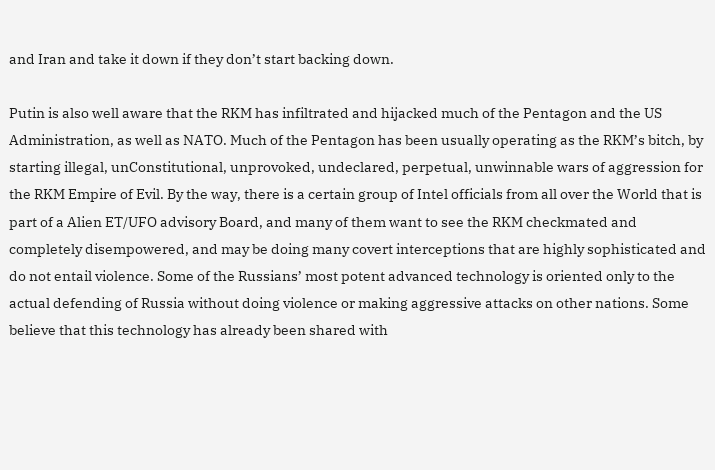and Iran and take it down if they don’t start backing down.

Putin is also well aware that the RKM has infiltrated and hijacked much of the Pentagon and the US Administration, as well as NATO. Much of the Pentagon has been usually operating as the RKM’s bitch, by starting illegal, unConstitutional, unprovoked, undeclared, perpetual, unwinnable wars of aggression for the RKM Empire of Evil. By the way, there is a certain group of Intel officials from all over the World that is part of a Alien ET/UFO advisory Board, and many of them want to see the RKM checkmated and completely disempowered, and may be doing many covert interceptions that are highly sophisticated and do not entail violence. Some of the Russians’ most potent advanced technology is oriented only to the actual defending of Russia without doing violence or making aggressive attacks on other nations. Some believe that this technology has already been shared with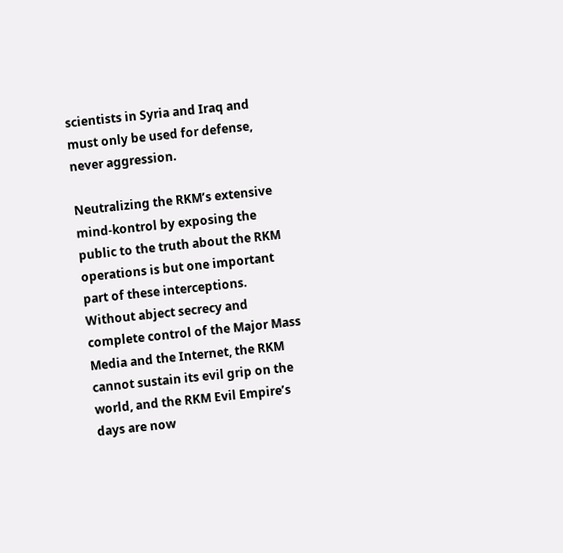scientists in Syria and Iraq and must only be used for defense, never aggression.

Neutralizing the RKM’s extensive mind-kontrol by exposing the public to the truth about the RKM operations is but one important part of these interceptions. Without abject secrecy and complete control of the Major Mass Media and the Internet, the RKM cannot sustain its evil grip on the world, and the RKM Evil Empire’s days are now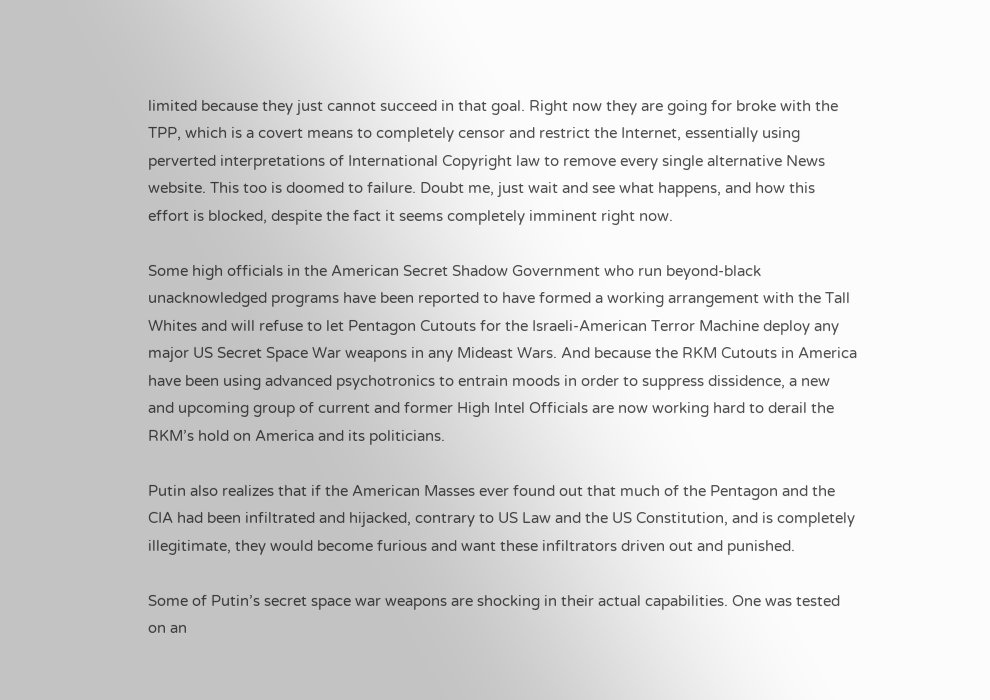limited because they just cannot succeed in that goal. Right now they are going for broke with the TPP, which is a covert means to completely censor and restrict the Internet, essentially using perverted interpretations of International Copyright law to remove every single alternative News website. This too is doomed to failure. Doubt me, just wait and see what happens, and how this effort is blocked, despite the fact it seems completely imminent right now.

Some high officials in the American Secret Shadow Government who run beyond-black unacknowledged programs have been reported to have formed a working arrangement with the Tall Whites and will refuse to let Pentagon Cutouts for the Israeli-American Terror Machine deploy any major US Secret Space War weapons in any Mideast Wars. And because the RKM Cutouts in America have been using advanced psychotronics to entrain moods in order to suppress dissidence, a new and upcoming group of current and former High Intel Officials are now working hard to derail the RKM’s hold on America and its politicians.

Putin also realizes that if the American Masses ever found out that much of the Pentagon and the CIA had been infiltrated and hijacked, contrary to US Law and the US Constitution, and is completely illegitimate, they would become furious and want these infiltrators driven out and punished.

Some of Putin’s secret space war weapons are shocking in their actual capabilities. One was tested on an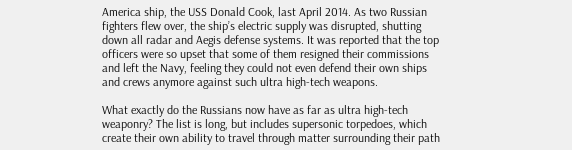America ship, the USS Donald Cook, last April 2014. As two Russian fighters flew over, the ship’s electric supply was disrupted, shutting down all radar and Aegis defense systems. It was reported that the top officers were so upset that some of them resigned their commissions and left the Navy, feeling they could not even defend their own ships and crews anymore against such ultra high-tech weapons.

What exactly do the Russians now have as far as ultra high-tech weaponry? The list is long, but includes supersonic torpedoes, which create their own ability to travel through matter surrounding their path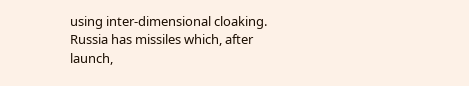using inter-dimensional cloaking. Russia has missiles which, after launch,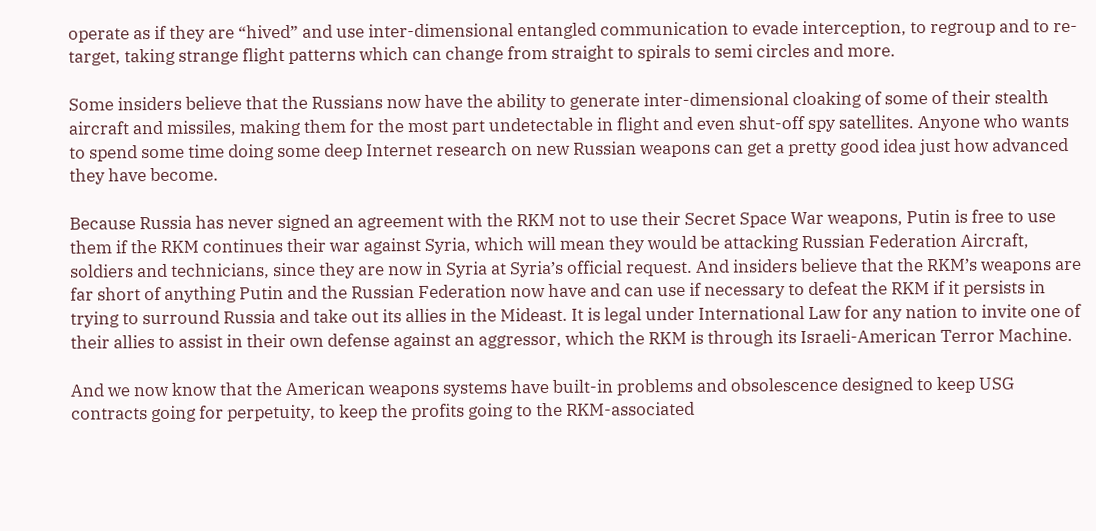operate as if they are “hived” and use inter-dimensional entangled communication to evade interception, to regroup and to re-target, taking strange flight patterns which can change from straight to spirals to semi circles and more.

Some insiders believe that the Russians now have the ability to generate inter-dimensional cloaking of some of their stealth aircraft and missiles, making them for the most part undetectable in flight and even shut-off spy satellites. Anyone who wants to spend some time doing some deep Internet research on new Russian weapons can get a pretty good idea just how advanced they have become.

Because Russia has never signed an agreement with the RKM not to use their Secret Space War weapons, Putin is free to use them if the RKM continues their war against Syria, which will mean they would be attacking Russian Federation Aircraft, soldiers and technicians, since they are now in Syria at Syria’s official request. And insiders believe that the RKM’s weapons are far short of anything Putin and the Russian Federation now have and can use if necessary to defeat the RKM if it persists in trying to surround Russia and take out its allies in the Mideast. It is legal under International Law for any nation to invite one of their allies to assist in their own defense against an aggressor, which the RKM is through its Israeli-American Terror Machine.

And we now know that the American weapons systems have built-in problems and obsolescence designed to keep USG contracts going for perpetuity, to keep the profits going to the RKM-associated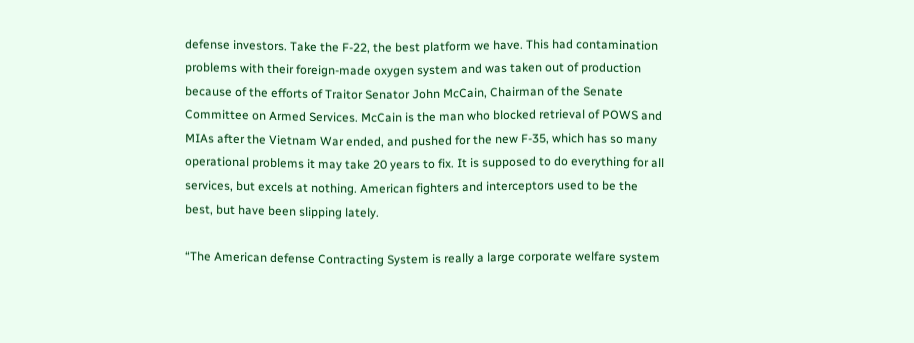defense investors. Take the F-22, the best platform we have. This had contamination problems with their foreign-made oxygen system and was taken out of production because of the efforts of Traitor Senator John McCain, Chairman of the Senate Committee on Armed Services. McCain is the man who blocked retrieval of POWS and MIAs after the Vietnam War ended, and pushed for the new F-35, which has so many operational problems it may take 20 years to fix. It is supposed to do everything for all services, but excels at nothing. American fighters and interceptors used to be the best, but have been slipping lately.

“The American defense Contracting System is really a large corporate welfare system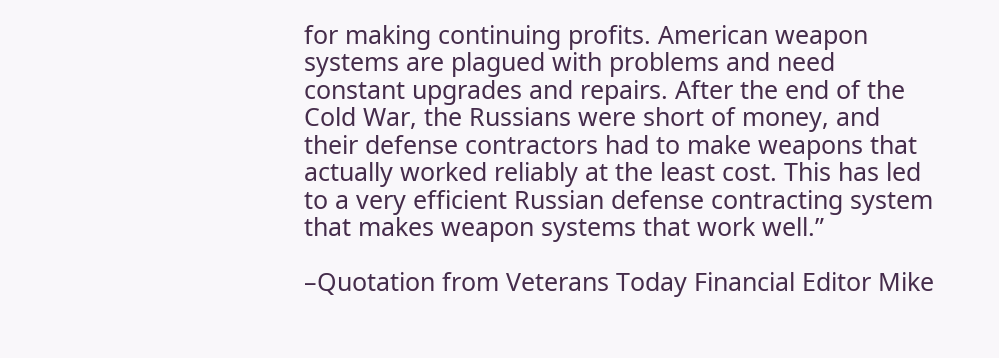for making continuing profits. American weapon systems are plagued with problems and need constant upgrades and repairs. After the end of the Cold War, the Russians were short of money, and their defense contractors had to make weapons that actually worked reliably at the least cost. This has led to a very efficient Russian defense contracting system that makes weapon systems that work well.”

–Quotation from Veterans Today Financial Editor Mike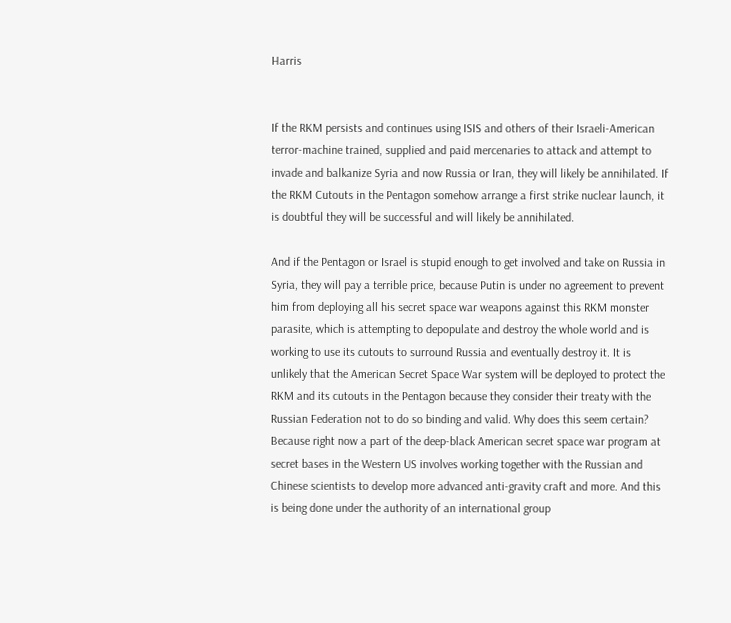Harris


If the RKM persists and continues using ISIS and others of their Israeli-American terror-machine trained, supplied and paid mercenaries to attack and attempt to invade and balkanize Syria and now Russia or Iran, they will likely be annihilated. If the RKM Cutouts in the Pentagon somehow arrange a first strike nuclear launch, it is doubtful they will be successful and will likely be annihilated.

And if the Pentagon or Israel is stupid enough to get involved and take on Russia in Syria, they will pay a terrible price, because Putin is under no agreement to prevent him from deploying all his secret space war weapons against this RKM monster parasite, which is attempting to depopulate and destroy the whole world and is working to use its cutouts to surround Russia and eventually destroy it. It is unlikely that the American Secret Space War system will be deployed to protect the RKM and its cutouts in the Pentagon because they consider their treaty with the Russian Federation not to do so binding and valid. Why does this seem certain? Because right now a part of the deep-black American secret space war program at secret bases in the Western US involves working together with the Russian and Chinese scientists to develop more advanced anti-gravity craft and more. And this is being done under the authority of an international group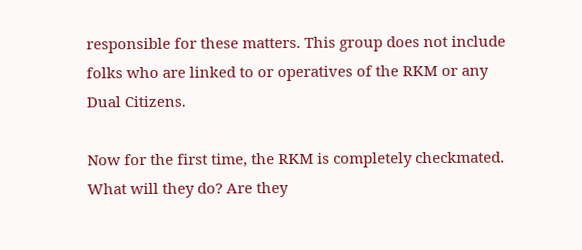responsible for these matters. This group does not include folks who are linked to or operatives of the RKM or any Dual Citizens.

Now for the first time, the RKM is completely checkmated. What will they do? Are they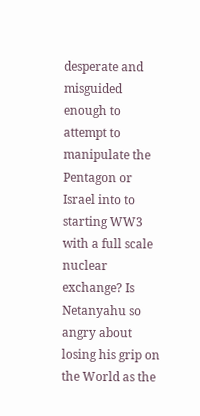desperate and misguided enough to attempt to manipulate the Pentagon or Israel into to starting WW3 with a full scale nuclear exchange? Is Netanyahu so angry about losing his grip on the World as the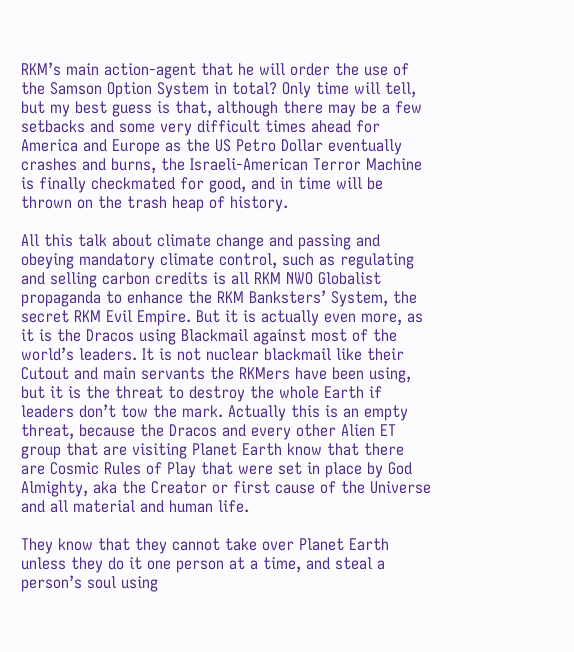RKM’s main action-agent that he will order the use of the Samson Option System in total? Only time will tell, but my best guess is that, although there may be a few setbacks and some very difficult times ahead for America and Europe as the US Petro Dollar eventually crashes and burns, the Israeli-American Terror Machine is finally checkmated for good, and in time will be thrown on the trash heap of history.

All this talk about climate change and passing and obeying mandatory climate control, such as regulating and selling carbon credits is all RKM NWO Globalist propaganda to enhance the RKM Banksters’ System, the secret RKM Evil Empire. But it is actually even more, as it is the Dracos using Blackmail against most of the world’s leaders. It is not nuclear blackmail like their Cutout and main servants the RKMers have been using, but it is the threat to destroy the whole Earth if leaders don’t tow the mark. Actually this is an empty threat, because the Dracos and every other Alien ET group that are visiting Planet Earth know that there are Cosmic Rules of Play that were set in place by God Almighty, aka the Creator or first cause of the Universe and all material and human life.

They know that they cannot take over Planet Earth unless they do it one person at a time, and steal a person’s soul using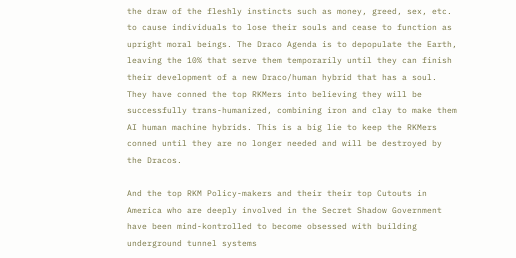the draw of the fleshly instincts such as money, greed, sex, etc. to cause individuals to lose their souls and cease to function as upright moral beings. The Draco Agenda is to depopulate the Earth, leaving the 10% that serve them temporarily until they can finish their development of a new Draco/human hybrid that has a soul. They have conned the top RKMers into believing they will be successfully trans-humanized, combining iron and clay to make them AI human machine hybrids. This is a big lie to keep the RKMers conned until they are no longer needed and will be destroyed by the Dracos.

And the top RKM Policy-makers and their their top Cutouts in America who are deeply involved in the Secret Shadow Government have been mind-kontrolled to become obsessed with building underground tunnel systems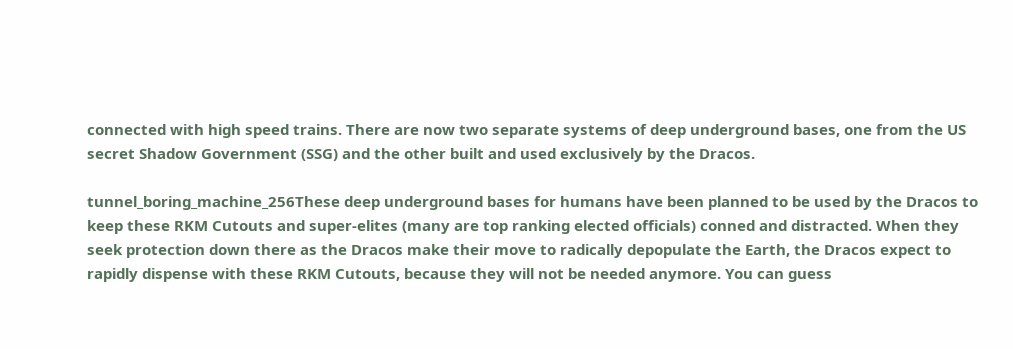connected with high speed trains. There are now two separate systems of deep underground bases, one from the US secret Shadow Government (SSG) and the other built and used exclusively by the Dracos.

tunnel_boring_machine_256These deep underground bases for humans have been planned to be used by the Dracos to keep these RKM Cutouts and super-elites (many are top ranking elected officials) conned and distracted. When they seek protection down there as the Dracos make their move to radically depopulate the Earth, the Dracos expect to rapidly dispense with these RKM Cutouts, because they will not be needed anymore. You can guess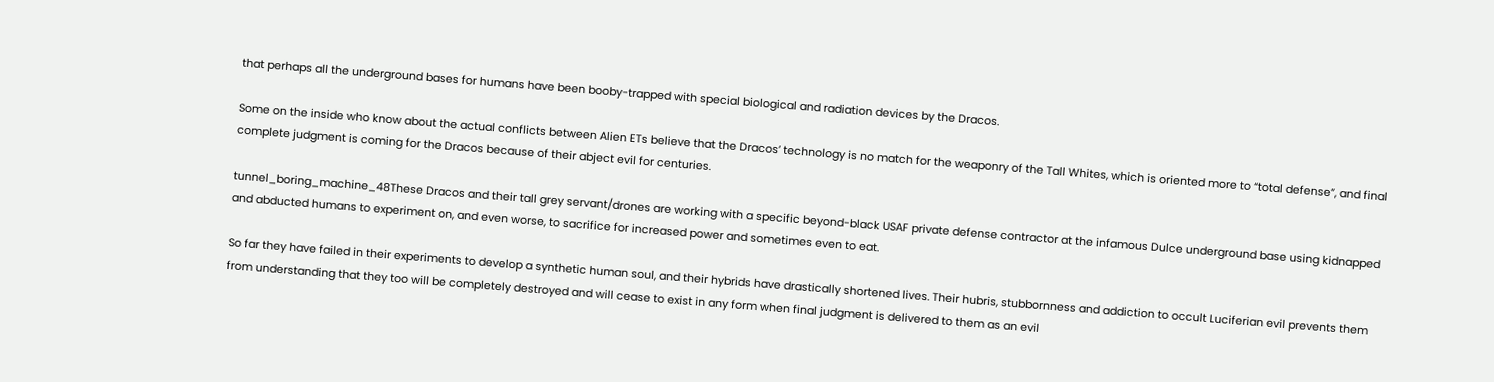that perhaps all the underground bases for humans have been booby-trapped with special biological and radiation devices by the Dracos.

Some on the inside who know about the actual conflicts between Alien ETs believe that the Dracos’ technology is no match for the weaponry of the Tall Whites, which is oriented more to “total defense”, and final complete judgment is coming for the Dracos because of their abject evil for centuries.

tunnel_boring_machine_48These Dracos and their tall grey servant/drones are working with a specific beyond-black USAF private defense contractor at the infamous Dulce underground base using kidnapped and abducted humans to experiment on, and even worse, to sacrifice for increased power and sometimes even to eat.

So far they have failed in their experiments to develop a synthetic human soul, and their hybrids have drastically shortened lives. Their hubris, stubbornness and addiction to occult Luciferian evil prevents them from understanding that they too will be completely destroyed and will cease to exist in any form when final judgment is delivered to them as an evil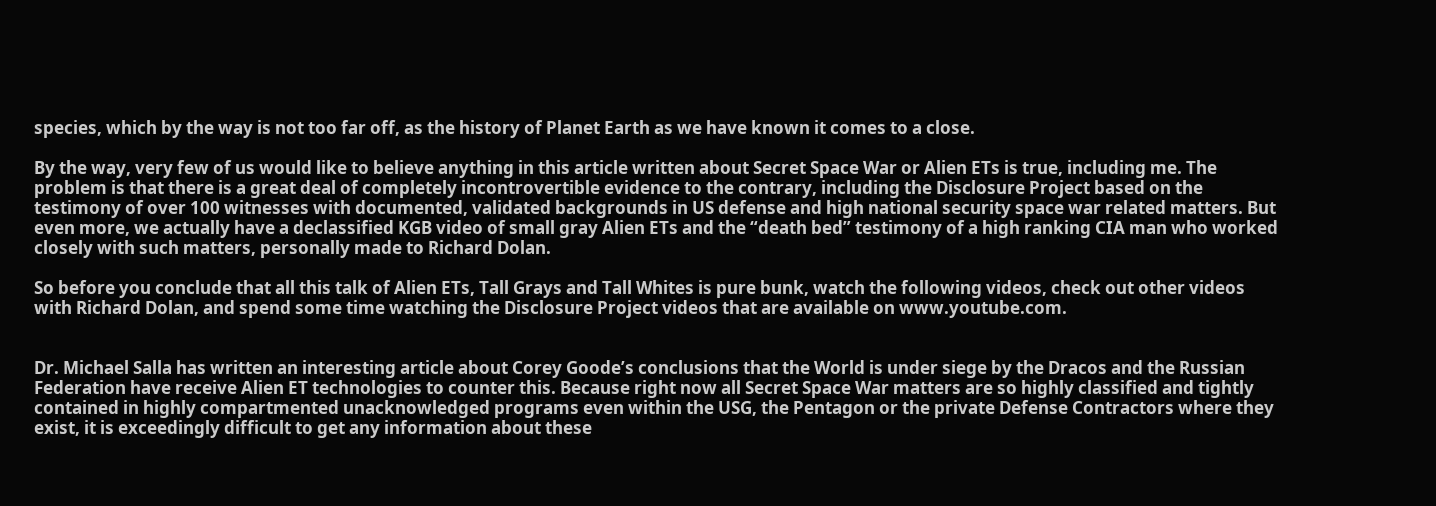species, which by the way is not too far off, as the history of Planet Earth as we have known it comes to a close.

By the way, very few of us would like to believe anything in this article written about Secret Space War or Alien ETs is true, including me. The problem is that there is a great deal of completely incontrovertible evidence to the contrary, including the Disclosure Project based on the testimony of over 100 witnesses with documented, validated backgrounds in US defense and high national security space war related matters. But even more, we actually have a declassified KGB video of small gray Alien ETs and the “death bed” testimony of a high ranking CIA man who worked closely with such matters, personally made to Richard Dolan.

So before you conclude that all this talk of Alien ETs, Tall Grays and Tall Whites is pure bunk, watch the following videos, check out other videos with Richard Dolan, and spend some time watching the Disclosure Project videos that are available on www.youtube.com.


Dr. Michael Salla has written an interesting article about Corey Goode’s conclusions that the World is under siege by the Dracos and the Russian Federation have receive Alien ET technologies to counter this. Because right now all Secret Space War matters are so highly classified and tightly contained in highly compartmented unacknowledged programs even within the USG, the Pentagon or the private Defense Contractors where they exist, it is exceedingly difficult to get any information about these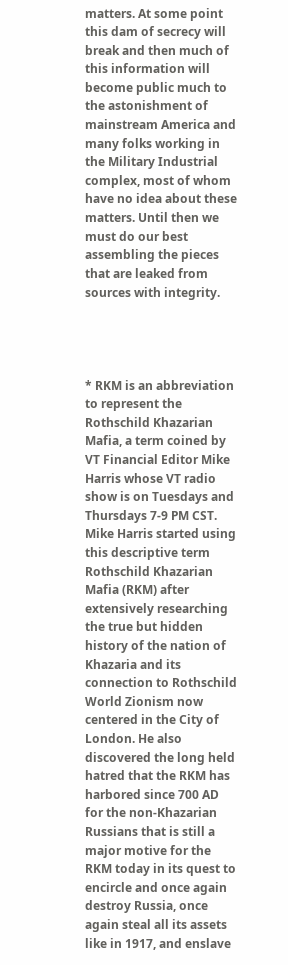matters. At some point this dam of secrecy will break and then much of this information will become public much to the astonishment of mainstream America and many folks working in the Military Industrial complex, most of whom have no idea about these matters. Until then we must do our best assembling the pieces that are leaked from sources with integrity.




* RKM is an abbreviation to represent the Rothschild Khazarian Mafia, a term coined by VT Financial Editor Mike Harris whose VT radio show is on Tuesdays and Thursdays 7-9 PM CST. Mike Harris started using this descriptive term Rothschild Khazarian Mafia (RKM) after extensively researching the true but hidden history of the nation of Khazaria and its connection to Rothschild World Zionism now centered in the City of London. He also discovered the long held hatred that the RKM has harbored since 700 AD for the non-Khazarian Russians that is still a major motive for the RKM today in its quest to encircle and once again destroy Russia, once again steal all its assets like in 1917, and enslave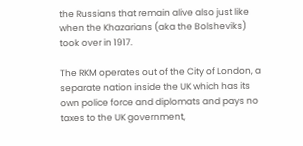the Russians that remain alive also just like when the Khazarians (aka the Bolsheviks) took over in 1917.

The RKM operates out of the City of London, a separate nation inside the UK which has its own police force and diplomats and pays no taxes to the UK government,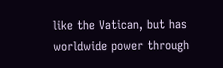like the Vatican, but has worldwide power through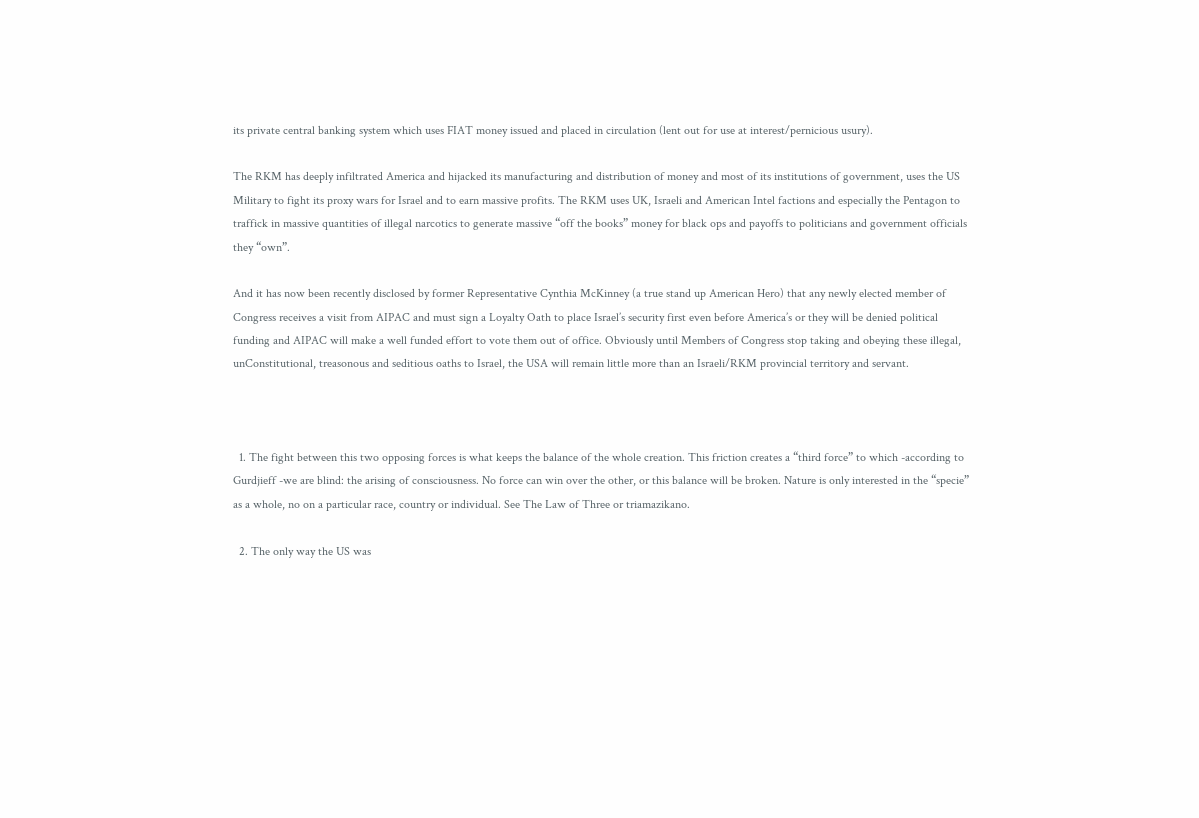its private central banking system which uses FIAT money issued and placed in circulation (lent out for use at interest/pernicious usury).

The RKM has deeply infiltrated America and hijacked its manufacturing and distribution of money and most of its institutions of government, uses the US Military to fight its proxy wars for Israel and to earn massive profits. The RKM uses UK, Israeli and American Intel factions and especially the Pentagon to traffick in massive quantities of illegal narcotics to generate massive “off the books” money for black ops and payoffs to politicians and government officials they “own”.

And it has now been recently disclosed by former Representative Cynthia McKinney (a true stand up American Hero) that any newly elected member of Congress receives a visit from AIPAC and must sign a Loyalty Oath to place Israel’s security first even before America’s or they will be denied political funding and AIPAC will make a well funded effort to vote them out of office. Obviously until Members of Congress stop taking and obeying these illegal, unConstitutional, treasonous and seditious oaths to Israel, the USA will remain little more than an Israeli/RKM provincial territory and servant.



  1. The fight between this two opposing forces is what keeps the balance of the whole creation. This friction creates a “third force” to which -according to Gurdjieff -we are blind: the arising of consciousness. No force can win over the other, or this balance will be broken. Nature is only interested in the “specie” as a whole, no on a particular race, country or individual. See The Law of Three or triamazikano.

  2. The only way the US was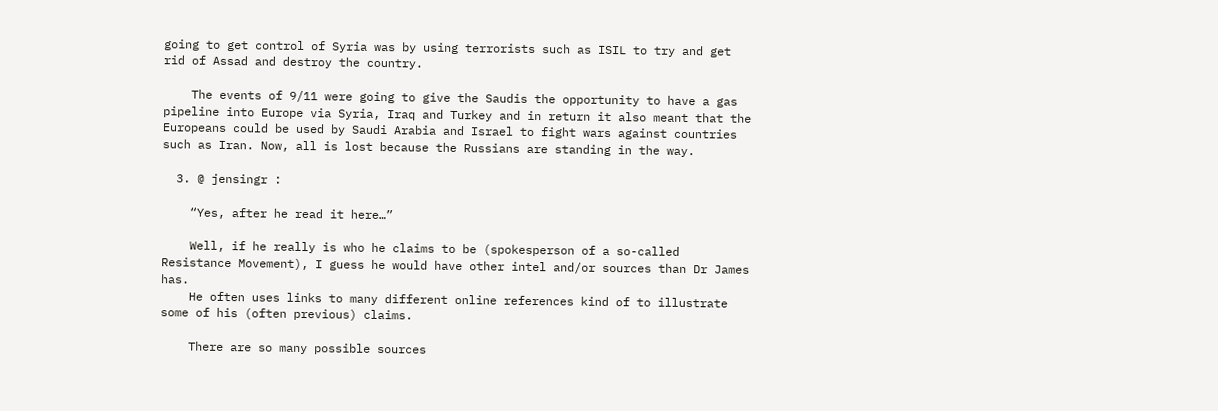going to get control of Syria was by using terrorists such as ISIL to try and get rid of Assad and destroy the country.

    The events of 9/11 were going to give the Saudis the opportunity to have a gas pipeline into Europe via Syria, Iraq and Turkey and in return it also meant that the Europeans could be used by Saudi Arabia and Israel to fight wars against countries such as Iran. Now, all is lost because the Russians are standing in the way.

  3. @ jensingr :

    “Yes, after he read it here…”

    Well, if he really is who he claims to be (spokesperson of a so-called Resistance Movement), I guess he would have other intel and/or sources than Dr James has.
    He often uses links to many different online references kind of to illustrate some of his (often previous) claims.

    There are so many possible sources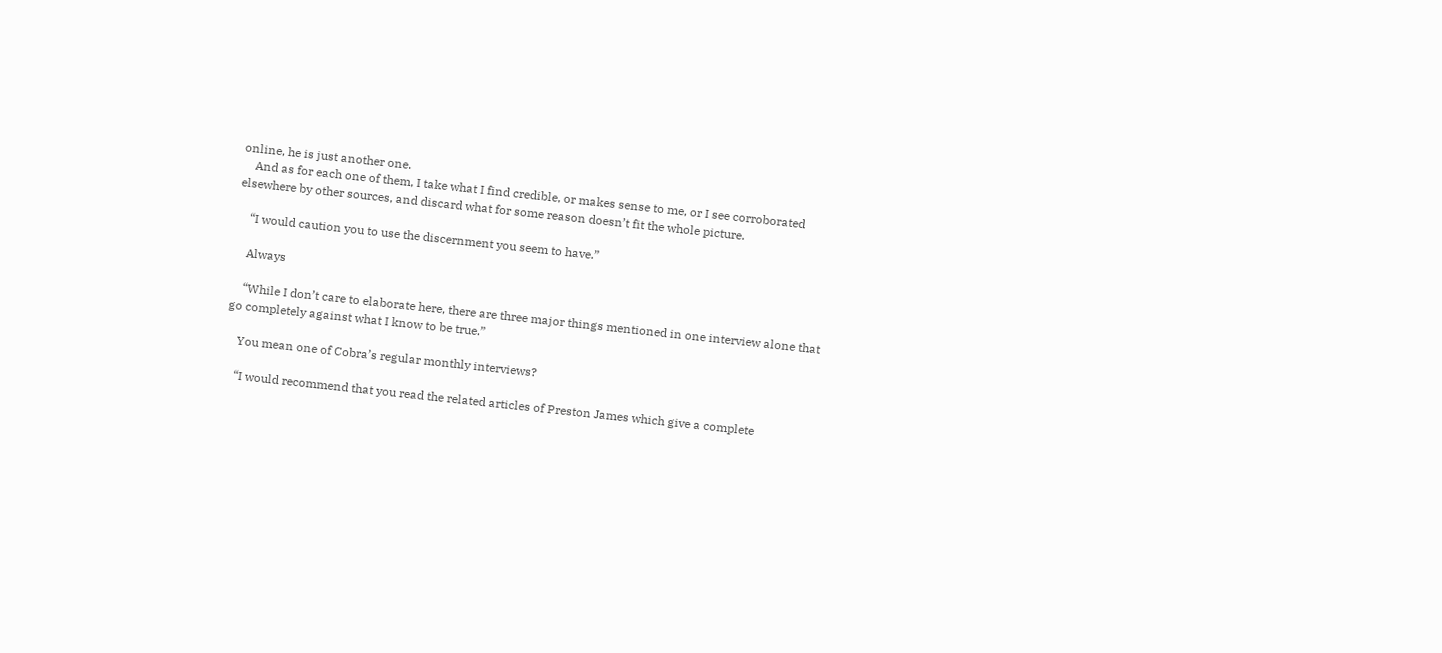online, he is just another one.
    And as for each one of them, I take what I find credible, or makes sense to me, or I see corroborated elsewhere by other sources, and discard what for some reason doesn’t fit the whole picture.

    “I would caution you to use the discernment you seem to have.”

    Always

    “While I don’t care to elaborate here, there are three major things mentioned in one interview alone that go completely against what I know to be true.”

    You mean one of Cobra’s regular monthly interviews?

    “I would recommend that you read the related articles of Preston James which give a complete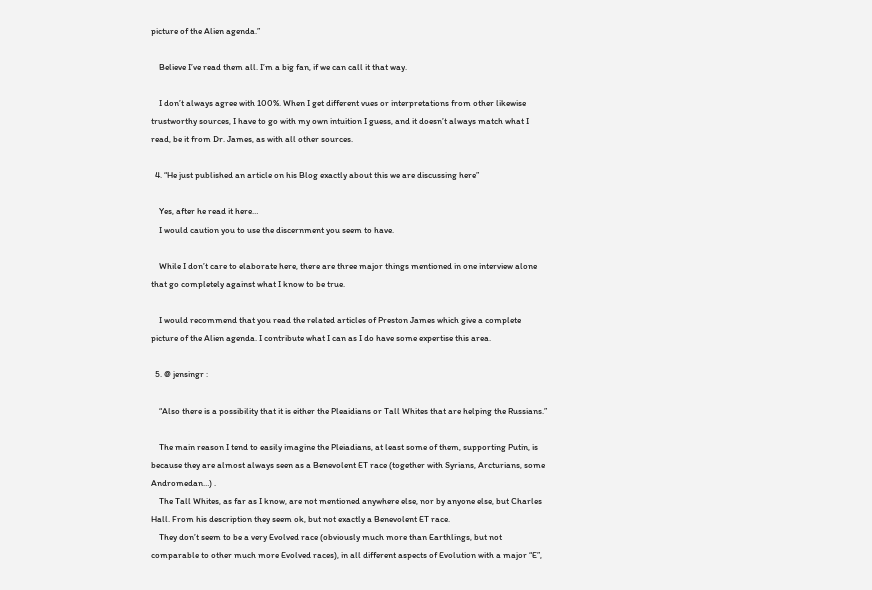picture of the Alien agenda.”

    Believe I’ve read them all. I’m a big fan, if we can call it that way.

    I don’t always agree with 100%. When I get different vues or interpretations from other likewise trustworthy sources, I have to go with my own intuition I guess, and it doesn’t always match what I read, be it from Dr. James, as with all other sources.

  4. “He just published an article on his Blog exactly about this we are discussing here”

    Yes, after he read it here…
    I would caution you to use the discernment you seem to have.

    While I don’t care to elaborate here, there are three major things mentioned in one interview alone that go completely against what I know to be true.

    I would recommend that you read the related articles of Preston James which give a complete picture of the Alien agenda. I contribute what I can as I do have some expertise this area.

  5. @ jensingr :

    “Also there is a possibility that it is either the Pleaidians or Tall Whites that are helping the Russians.”

    The main reason I tend to easily imagine the Pleiadians, at least some of them, supporting Putin, is because they are almost always seen as a Benevolent ET race (together with Syrians, Arcturians, some Andromedan…) .
    The Tall Whites, as far as I know, are not mentioned anywhere else, nor by anyone else, but Charles Hall. From his description they seem ok, but not exactly a Benevolent ET race.
    They don’t seem to be a very Evolved race (obviously much more than Earthlings, but not comparable to other much more Evolved races), in all different aspects of Evolution with a major “E”,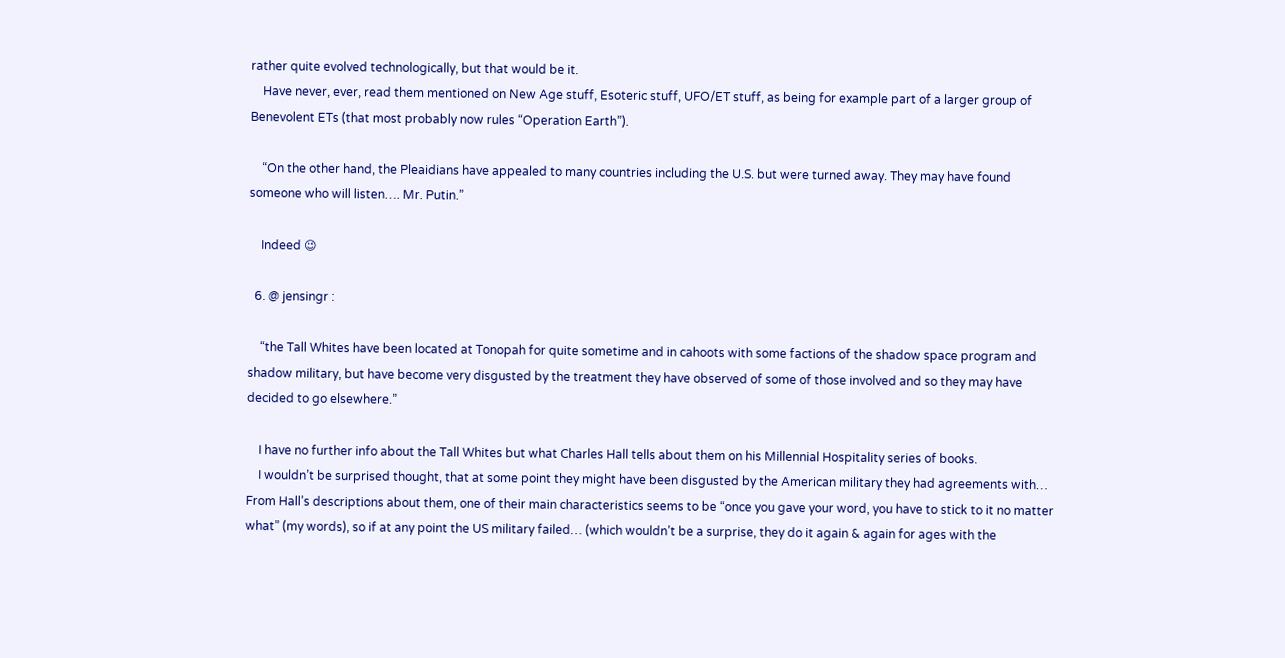rather quite evolved technologically, but that would be it.
    Have never, ever, read them mentioned on New Age stuff, Esoteric stuff, UFO/ET stuff, as being for example part of a larger group of Benevolent ETs (that most probably now rules “Operation Earth”).

    “On the other hand, the Pleaidians have appealed to many countries including the U.S. but were turned away. They may have found someone who will listen…. Mr. Putin.”

    Indeed 😉

  6. @ jensingr :

    “the Tall Whites have been located at Tonopah for quite sometime and in cahoots with some factions of the shadow space program and shadow military, but have become very disgusted by the treatment they have observed of some of those involved and so they may have decided to go elsewhere.”

    I have no further info about the Tall Whites but what Charles Hall tells about them on his Millennial Hospitality series of books.
    I wouldn’t be surprised thought, that at some point they might have been disgusted by the American military they had agreements with… From Hall’s descriptions about them, one of their main characteristics seems to be “once you gave your word, you have to stick to it no matter what” (my words), so if at any point the US military failed… (which wouldn’t be a surprise, they do it again & again for ages with the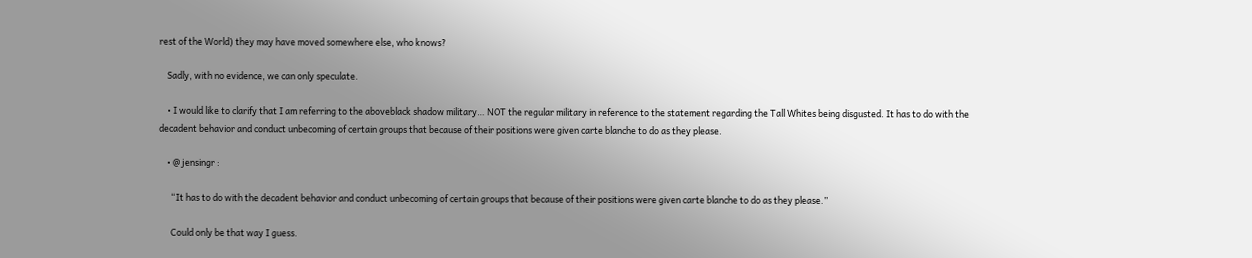rest of the World) they may have moved somewhere else, who knows?

    Sadly, with no evidence, we can only speculate.

    • I would like to clarify that I am referring to the aboveblack shadow military… NOT the regular military in reference to the statement regarding the Tall Whites being disgusted. It has to do with the decadent behavior and conduct unbecoming of certain groups that because of their positions were given carte blanche to do as they please.

    • @ jensingr :

      “It has to do with the decadent behavior and conduct unbecoming of certain groups that because of their positions were given carte blanche to do as they please.”

      Could only be that way I guess.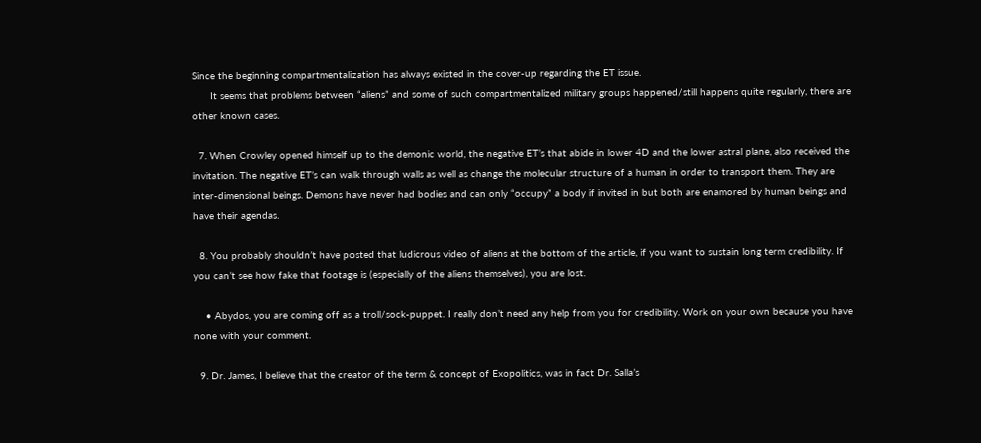Since the beginning compartmentalization has always existed in the cover-up regarding the ET issue.
      It seems that problems between “aliens” and some of such compartmentalized military groups happened/still happens quite regularly, there are other known cases.

  7. When Crowley opened himself up to the demonic world, the negative ET’s that abide in lower 4D and the lower astral plane, also received the invitation. The negative ET’s can walk through walls as well as change the molecular structure of a human in order to transport them. They are inter-dimensional beings. Demons have never had bodies and can only “occupy” a body if invited in but both are enamored by human beings and have their agendas.

  8. You probably shouldn’t have posted that ludicrous video of aliens at the bottom of the article, if you want to sustain long term credibility. If you can’t see how fake that footage is (especially of the aliens themselves), you are lost.

    • Abydos, you are coming off as a troll/sock-puppet. I really don’t need any help from you for credibility. Work on your own because you have none with your comment.

  9. Dr. James, I believe that the creator of the term & concept of Exopolitics, was in fact Dr. Salla’s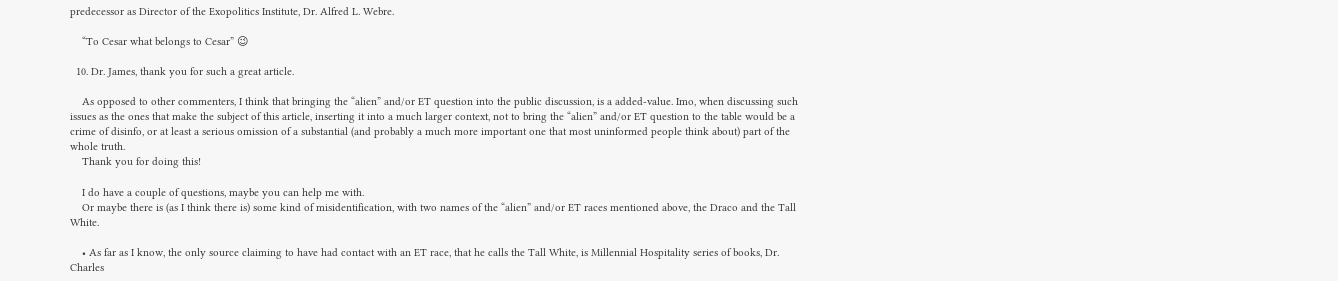predecessor as Director of the Exopolitics Institute, Dr. Alfred L. Webre.

    “To Cesar what belongs to Cesar” 😉

  10. Dr. James, thank you for such a great article.

    As opposed to other commenters, I think that bringing the “alien” and/or ET question into the public discussion, is a added-value. Imo, when discussing such issues as the ones that make the subject of this article, inserting it into a much larger context, not to bring the “alien” and/or ET question to the table would be a crime of disinfo, or at least a serious omission of a substantial (and probably a much more important one that most uninformed people think about) part of the whole truth.
    Thank you for doing this!

    I do have a couple of questions, maybe you can help me with.
    Or maybe there is (as I think there is) some kind of misidentification, with two names of the “alien” and/or ET races mentioned above, the Draco and the Tall White.

    • As far as I know, the only source claiming to have had contact with an ET race, that he calls the Tall White, is Millennial Hospitality series of books, Dr. Charles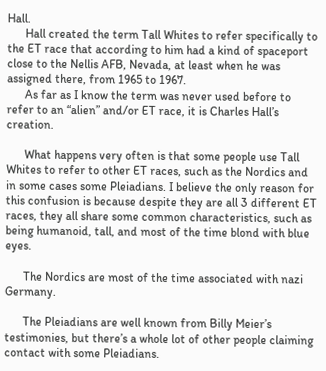Hall.
      Hall created the term Tall Whites to refer specifically to the ET race that according to him had a kind of spaceport close to the Nellis AFB, Nevada, at least when he was assigned there, from 1965 to 1967.
      As far as I know the term was never used before to refer to an “alien” and/or ET race, it is Charles Hall’s creation.

      What happens very often is that some people use Tall Whites to refer to other ET races, such as the Nordics and in some cases some Pleiadians. I believe the only reason for this confusion is because despite they are all 3 different ET races, they all share some common characteristics, such as being humanoid, tall, and most of the time blond with blue eyes.

      The Nordics are most of the time associated with nazi Germany.

      The Pleiadians are well known from Billy Meier’s testimonies, but there’s a whole lot of other people claiming contact with some Pleiadians.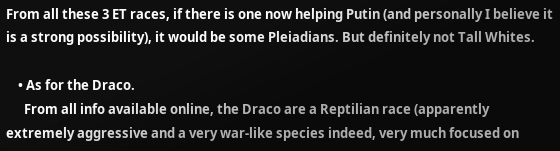From all these 3 ET races, if there is one now helping Putin (and personally I believe it is a strong possibility), it would be some Pleiadians. But definitely not Tall Whites.

    • As for the Draco.
      From all info available online, the Draco are a Reptilian race (apparently extremely aggressive and a very war-like species indeed, very much focused on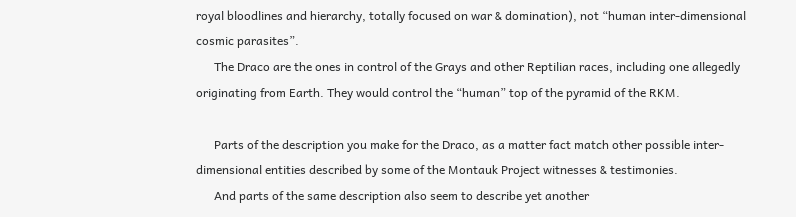royal bloodlines and hierarchy, totally focused on war & domination), not “human inter-dimensional cosmic parasites”.
      The Draco are the ones in control of the Grays and other Reptilian races, including one allegedly originating from Earth. They would control the “human” top of the pyramid of the RKM.

      Parts of the description you make for the Draco, as a matter fact match other possible inter-dimensional entities described by some of the Montauk Project witnesses & testimonies.
      And parts of the same description also seem to describe yet another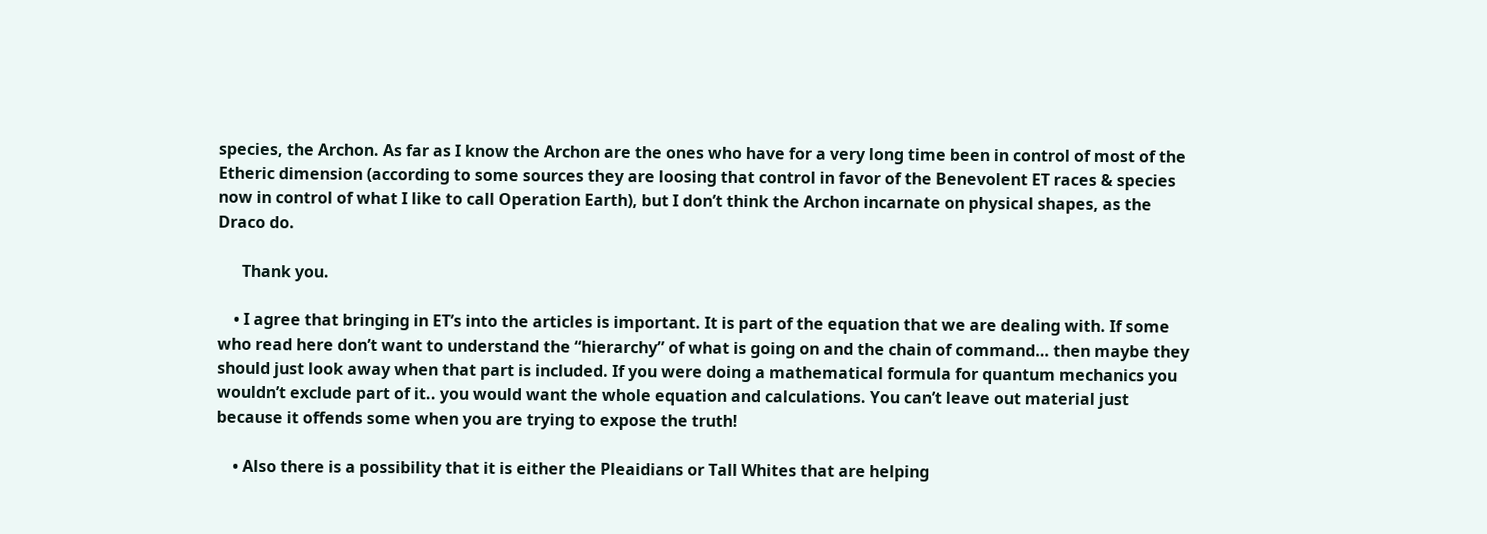species, the Archon. As far as I know the Archon are the ones who have for a very long time been in control of most of the Etheric dimension (according to some sources they are loosing that control in favor of the Benevolent ET races & species now in control of what I like to call Operation Earth), but I don’t think the Archon incarnate on physical shapes, as the Draco do.

      Thank you.

    • I agree that bringing in ET’s into the articles is important. It is part of the equation that we are dealing with. If some who read here don’t want to understand the “hierarchy” of what is going on and the chain of command… then maybe they should just look away when that part is included. If you were doing a mathematical formula for quantum mechanics you wouldn’t exclude part of it.. you would want the whole equation and calculations. You can’t leave out material just because it offends some when you are trying to expose the truth!

    • Also there is a possibility that it is either the Pleaidians or Tall Whites that are helping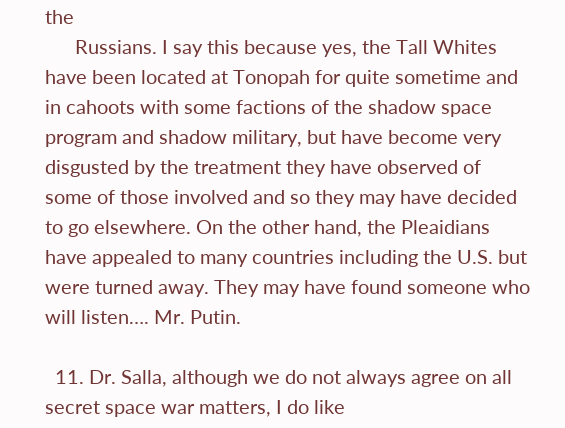the
      Russians. I say this because yes, the Tall Whites have been located at Tonopah for quite sometime and in cahoots with some factions of the shadow space program and shadow military, but have become very disgusted by the treatment they have observed of some of those involved and so they may have decided to go elsewhere. On the other hand, the Pleaidians have appealed to many countries including the U.S. but were turned away. They may have found someone who will listen…. Mr. Putin.

  11. Dr. Salla, although we do not always agree on all secret space war matters, I do like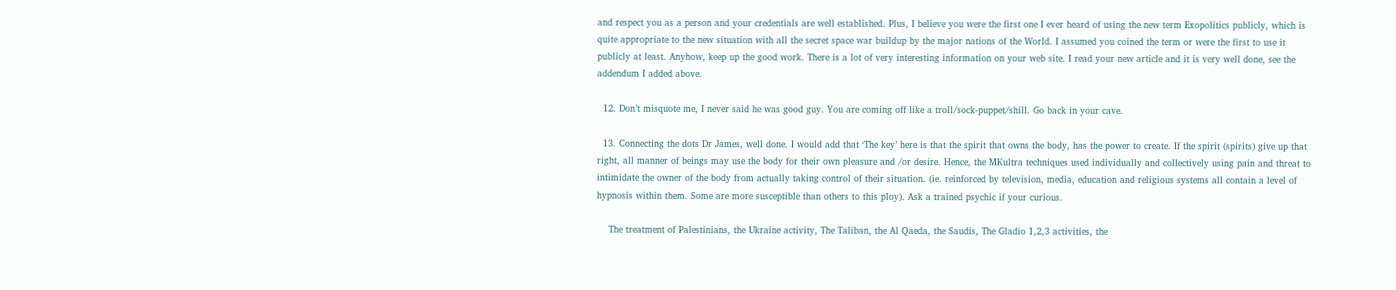and respect you as a person and your credentials are well established. Plus, I believe you were the first one I ever heard of using the new term Exopolitics publicly, which is quite appropriate to the new situation with all the secret space war buildup by the major nations of the World. I assumed you coined the term or were the first to use it publicly at least. Anyhow, keep up the good work. There is a lot of very interesting information on your web site. I read your new article and it is very well done, see the addendum I added above.

  12. Don’t misquote me, I never said he was good guy. You are coming off like a troll/sock-puppet/shill. Go back in your cave.

  13. Connecting the dots Dr James, well done. I would add that ‘The key’ here is that the spirit that owns the body, has the power to create. If the spirit (spirits) give up that right, all manner of beings may use the body for their own pleasure and /or desire. Hence, the MKultra techniques used individually and collectively using pain and threat to intimidate the owner of the body from actually taking control of their situation. (ie. reinforced by television, media, education and religious systems all contain a level of hypnosis within them. Some are more susceptible than others to this ploy). Ask a trained psychic if your curious.

    The treatment of Palestinians, the Ukraine activity, The Taliban, the Al Qaeda, the Saudis, The Gladio 1,2,3 activities, the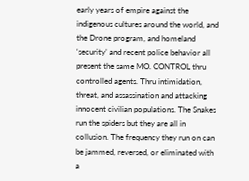early years of empire against the indigenous cultures around the world, and the Drone program, and homeland ‘security’ and recent police behavior all present the same MO. CONTROL thru controlled agents. Thru intimidation, threat, and assassination and attacking innocent civilian populations. The Snakes run the spiders but they are all in collusion. The frequency they run on can be jammed, reversed, or eliminated with a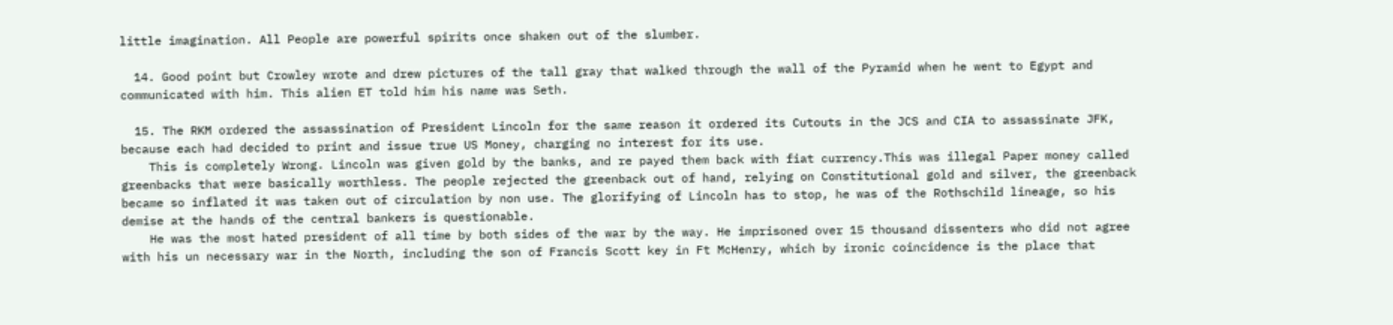little imagination. All People are powerful spirits once shaken out of the slumber.

  14. Good point but Crowley wrote and drew pictures of the tall gray that walked through the wall of the Pyramid when he went to Egypt and communicated with him. This alien ET told him his name was Seth.

  15. The RKM ordered the assassination of President Lincoln for the same reason it ordered its Cutouts in the JCS and CIA to assassinate JFK, because each had decided to print and issue true US Money, charging no interest for its use.
    This is completely Wrong. Lincoln was given gold by the banks, and re payed them back with fiat currency.This was illegal Paper money called greenbacks that were basically worthless. The people rejected the greenback out of hand, relying on Constitutional gold and silver, the greenback became so inflated it was taken out of circulation by non use. The glorifying of Lincoln has to stop, he was of the Rothschild lineage, so his demise at the hands of the central bankers is questionable.
    He was the most hated president of all time by both sides of the war by the way. He imprisoned over 15 thousand dissenters who did not agree with his un necessary war in the North, including the son of Francis Scott key in Ft McHenry, which by ironic coincidence is the place that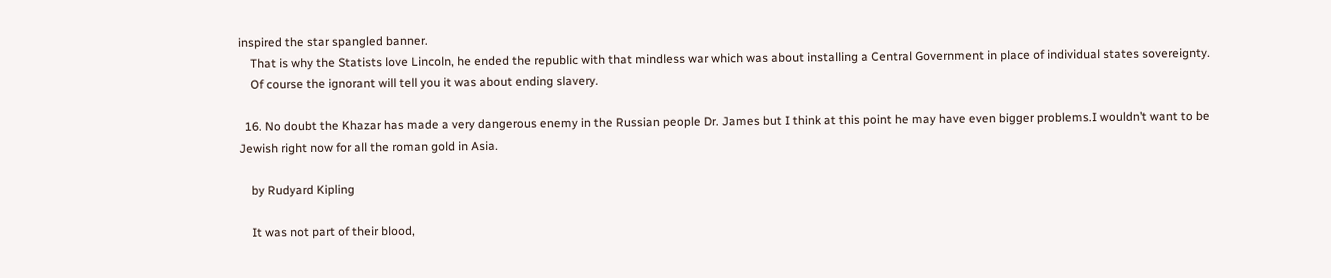inspired the star spangled banner.
    That is why the Statists love Lincoln, he ended the republic with that mindless war which was about installing a Central Government in place of individual states sovereignty.
    Of course the ignorant will tell you it was about ending slavery.

  16. No doubt the Khazar has made a very dangerous enemy in the Russian people Dr. James but I think at this point he may have even bigger problems.I wouldn’t want to be Jewish right now for all the roman gold in Asia.

    by Rudyard Kipling

    It was not part of their blood,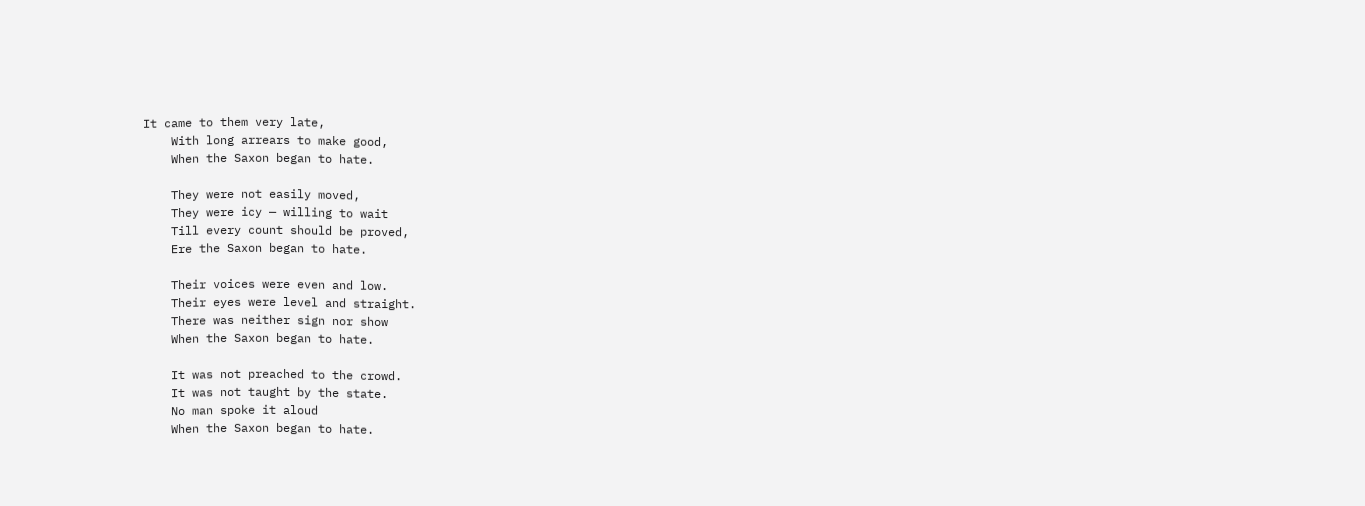It came to them very late,
    With long arrears to make good,
    When the Saxon began to hate.

    They were not easily moved,
    They were icy — willing to wait
    Till every count should be proved,
    Ere the Saxon began to hate.

    Their voices were even and low.
    Their eyes were level and straight.
    There was neither sign nor show
    When the Saxon began to hate.

    It was not preached to the crowd.
    It was not taught by the state.
    No man spoke it aloud
    When the Saxon began to hate.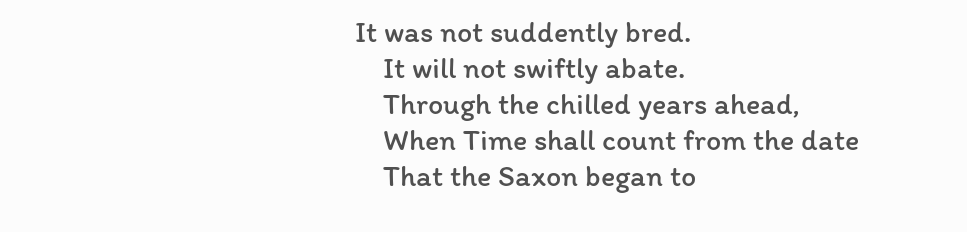It was not suddently bred.
    It will not swiftly abate.
    Through the chilled years ahead,
    When Time shall count from the date
    That the Saxon began to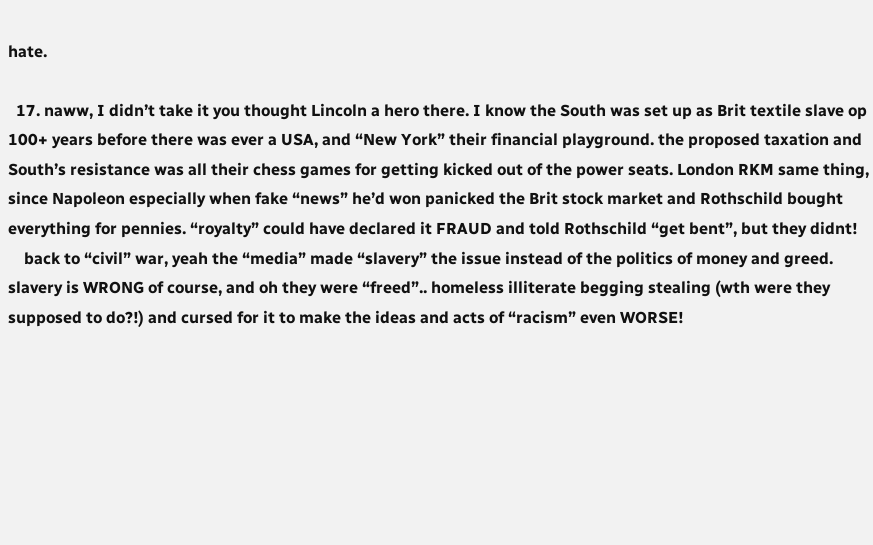hate.

  17. naww, I didn’t take it you thought Lincoln a hero there. I know the South was set up as Brit textile slave op 100+ years before there was ever a USA, and “New York” their financial playground. the proposed taxation and South’s resistance was all their chess games for getting kicked out of the power seats. London RKM same thing, since Napoleon especially when fake “news” he’d won panicked the Brit stock market and Rothschild bought everything for pennies. “royalty” could have declared it FRAUD and told Rothschild “get bent”, but they didnt!
    back to “civil” war, yeah the “media” made “slavery” the issue instead of the politics of money and greed. slavery is WRONG of course, and oh they were “freed”.. homeless illiterate begging stealing (wth were they supposed to do?!) and cursed for it to make the ideas and acts of “racism” even WORSE!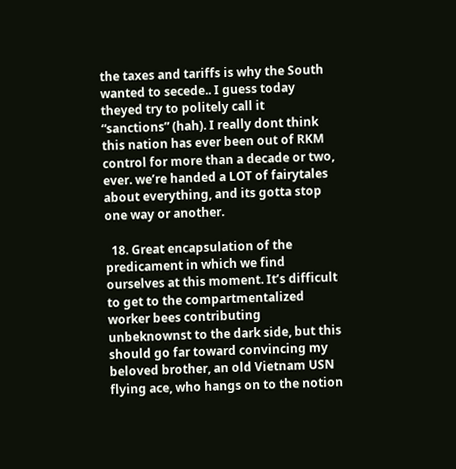the taxes and tariffs is why the South wanted to secede.. I guess today theyed try to politely call it “sanctions” (hah). I really dont think this nation has ever been out of RKM control for more than a decade or two, ever. we’re handed a LOT of fairytales about everything, and its gotta stop one way or another.

  18. Great encapsulation of the predicament in which we find ourselves at this moment. It’s difficult to get to the compartmentalized worker bees contributing unbeknownst to the dark side, but this should go far toward convincing my beloved brother, an old Vietnam USN flying ace, who hangs on to the notion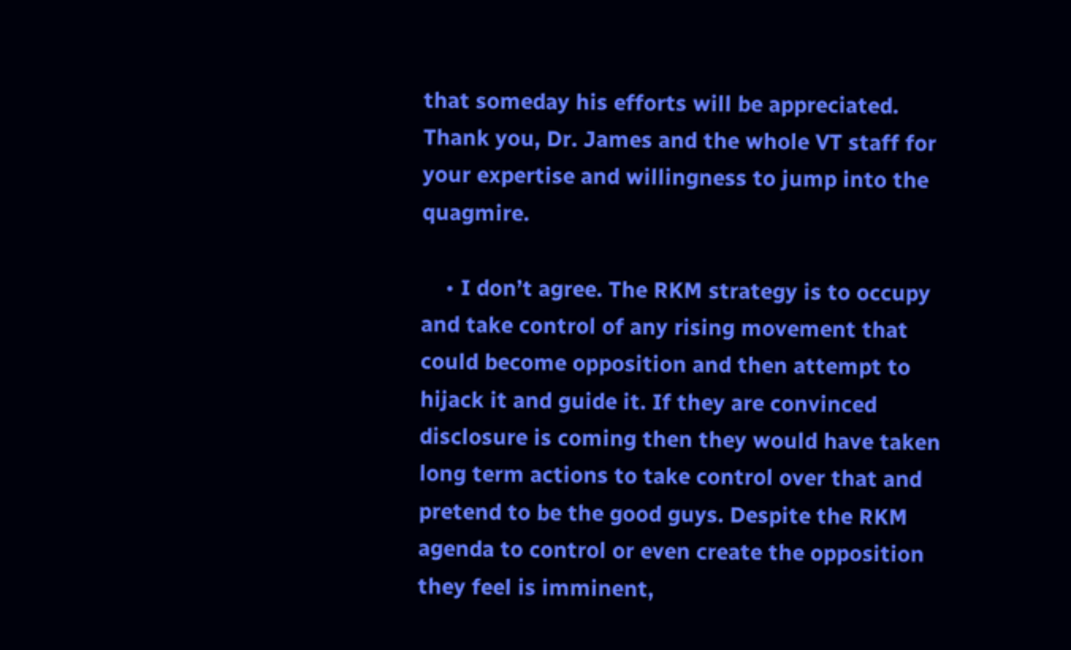that someday his efforts will be appreciated. Thank you, Dr. James and the whole VT staff for your expertise and willingness to jump into the quagmire.

    • I don’t agree. The RKM strategy is to occupy and take control of any rising movement that could become opposition and then attempt to hijack it and guide it. If they are convinced disclosure is coming then they would have taken long term actions to take control over that and pretend to be the good guys. Despite the RKM agenda to control or even create the opposition they feel is imminent,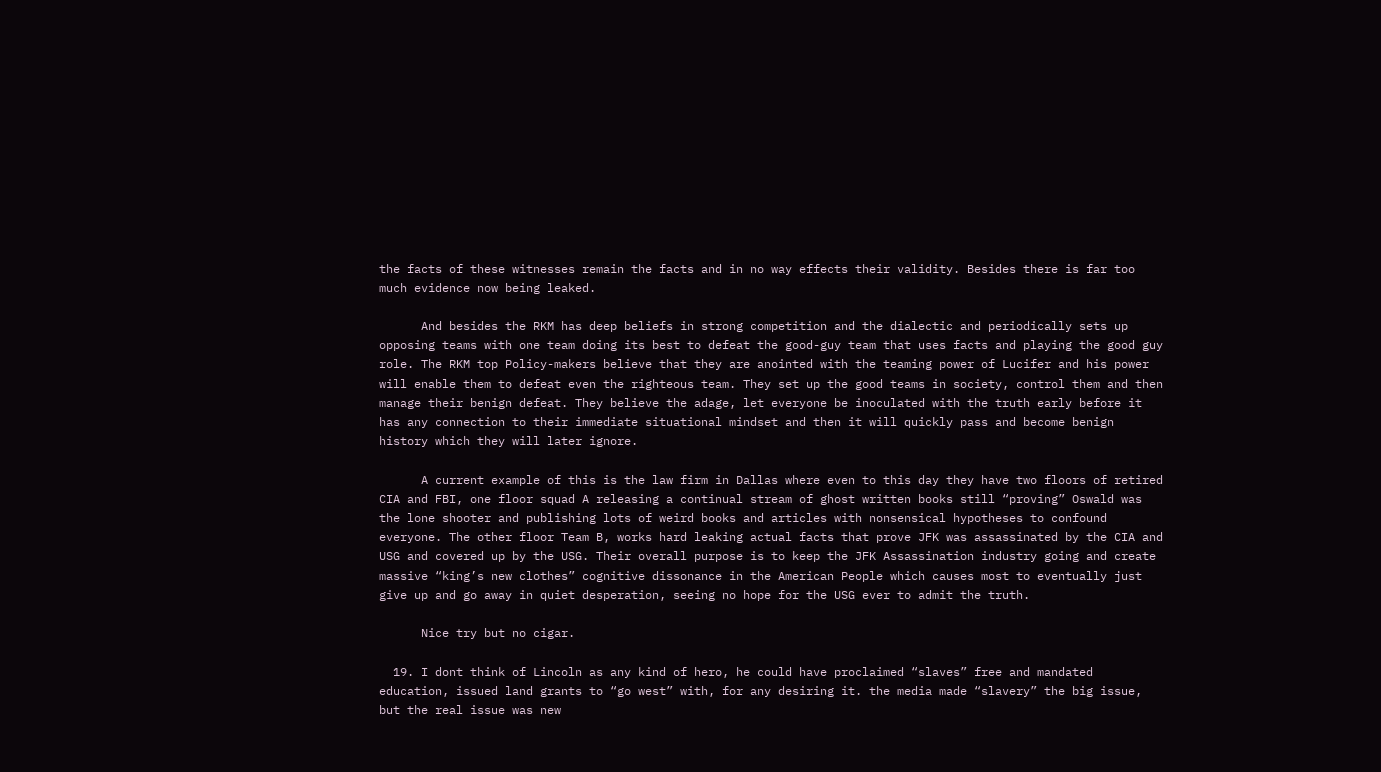the facts of these witnesses remain the facts and in no way effects their validity. Besides there is far too much evidence now being leaked.

      And besides the RKM has deep beliefs in strong competition and the dialectic and periodically sets up opposing teams with one team doing its best to defeat the good-guy team that uses facts and playing the good guy role. The RKM top Policy-makers believe that they are anointed with the teaming power of Lucifer and his power will enable them to defeat even the righteous team. They set up the good teams in society, control them and then manage their benign defeat. They believe the adage, let everyone be inoculated with the truth early before it has any connection to their immediate situational mindset and then it will quickly pass and become benign history which they will later ignore.

      A current example of this is the law firm in Dallas where even to this day they have two floors of retired CIA and FBI, one floor squad A releasing a continual stream of ghost written books still “proving” Oswald was the lone shooter and publishing lots of weird books and articles with nonsensical hypotheses to confound everyone. The other floor Team B, works hard leaking actual facts that prove JFK was assassinated by the CIA and USG and covered up by the USG. Their overall purpose is to keep the JFK Assassination industry going and create massive “king’s new clothes” cognitive dissonance in the American People which causes most to eventually just give up and go away in quiet desperation, seeing no hope for the USG ever to admit the truth.

      Nice try but no cigar.

  19. I dont think of Lincoln as any kind of hero, he could have proclaimed “slaves” free and mandated education, issued land grants to “go west” with, for any desiring it. the media made “slavery” the big issue, but the real issue was new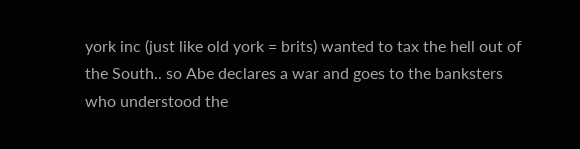york inc (just like old york = brits) wanted to tax the hell out of the South.. so Abe declares a war and goes to the banksters who understood the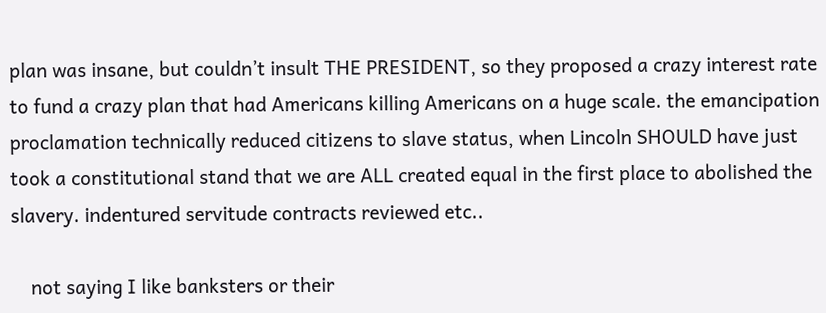plan was insane, but couldn’t insult THE PRESIDENT, so they proposed a crazy interest rate to fund a crazy plan that had Americans killing Americans on a huge scale. the emancipation proclamation technically reduced citizens to slave status, when Lincoln SHOULD have just took a constitutional stand that we are ALL created equal in the first place to abolished the slavery. indentured servitude contracts reviewed etc..

    not saying I like banksters or their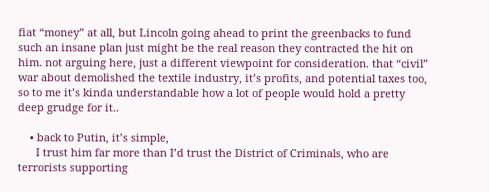fiat “money” at all, but Lincoln going ahead to print the greenbacks to fund such an insane plan just might be the real reason they contracted the hit on him. not arguing here, just a different viewpoint for consideration. that “civil” war about demolished the textile industry, it’s profits, and potential taxes too, so to me it’s kinda understandable how a lot of people would hold a pretty deep grudge for it..

    • back to Putin, it’s simple,
      I trust him far more than I’d trust the District of Criminals, who are terrorists supporting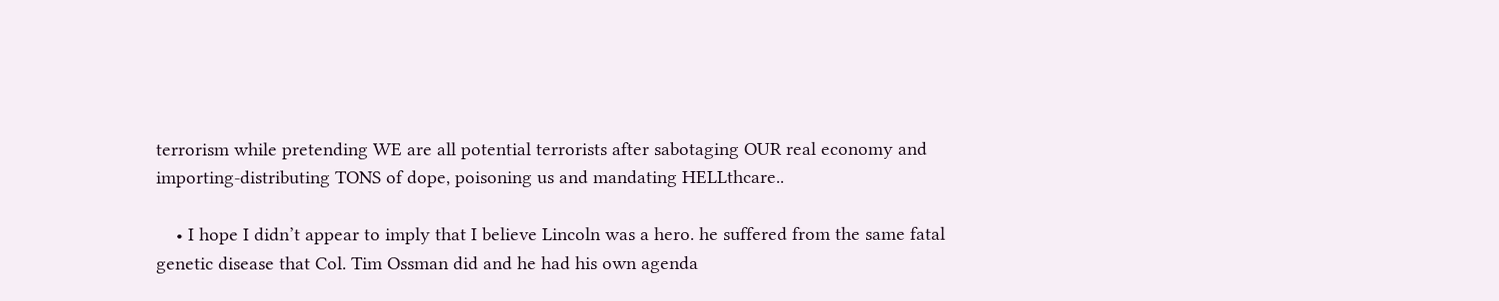terrorism while pretending WE are all potential terrorists after sabotaging OUR real economy and importing-distributing TONS of dope, poisoning us and mandating HELLthcare..

    • I hope I didn’t appear to imply that I believe Lincoln was a hero. he suffered from the same fatal genetic disease that Col. Tim Ossman did and he had his own agenda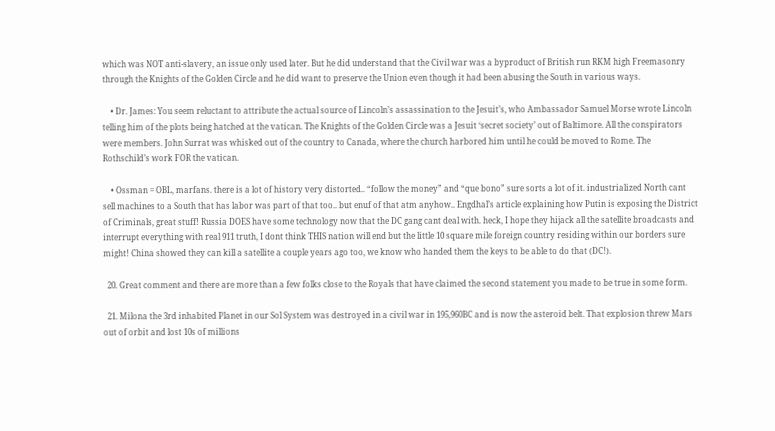which was NOT anti-slavery, an issue only used later. But he did understand that the Civil war was a byproduct of British run RKM high Freemasonry through the Knights of the Golden Circle and he did want to preserve the Union even though it had been abusing the South in various ways.

    • Dr. James: You seem reluctant to attribute the actual source of Lincoln’s assassination to the Jesuit’s, who Ambassador Samuel Morse wrote Lincoln telling him of the plots being hatched at the vatican. The Knights of the Golden Circle was a Jesuit ‘secret society’ out of Baltimore. All the conspirators were members. John Surrat was whisked out of the country to Canada, where the church harbored him until he could be moved to Rome. The Rothschild’s work FOR the vatican.

    • Ossman = OBL, marfans. there is a lot of history very distorted.. “follow the money” and “que bono” sure sorts a lot of it. industrialized North cant sell machines to a South that has labor was part of that too.. but enuf of that atm anyhow.. Engdhal’s article explaining how Putin is exposing the District of Criminals, great stuff! Russia DOES have some technology now that the DC gang cant deal with. heck, I hope they hijack all the satellite broadcasts and interrupt everything with real 911 truth, I dont think THIS nation will end but the little 10 square mile foreign country residing within our borders sure might! China showed they can kill a satellite a couple years ago too, we know who handed them the keys to be able to do that (DC!).

  20. Great comment and there are more than a few folks close to the Royals that have claimed the second statement you made to be true in some form.

  21. Milona the 3rd inhabited Planet in our Sol System was destroyed in a civil war in 195,960BC and is now the asteroid belt. That explosion threw Mars out of orbit and lost 10s of millions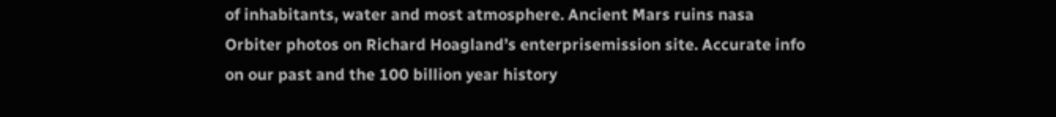of inhabitants, water and most atmosphere. Ancient Mars ruins nasa Orbiter photos on Richard Hoagland’s enterprisemission site. Accurate info on our past and the 100 billion year history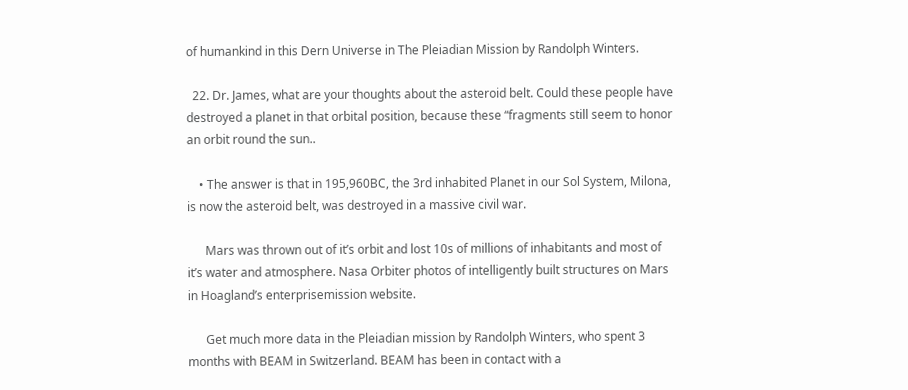of humankind in this Dern Universe in The Pleiadian Mission by Randolph Winters.

  22. Dr. James, what are your thoughts about the asteroid belt. Could these people have destroyed a planet in that orbital position, because these “fragments still seem to honor an orbit round the sun..

    • The answer is that in 195,960BC, the 3rd inhabited Planet in our Sol System, Milona, is now the asteroid belt, was destroyed in a massive civil war.

      Mars was thrown out of it’s orbit and lost 10s of millions of inhabitants and most of it’s water and atmosphere. Nasa Orbiter photos of intelligently built structures on Mars in Hoagland’s enterprisemission website.

      Get much more data in the Pleiadian mission by Randolph Winters, who spent 3 months with BEAM in Switzerland. BEAM has been in contact with a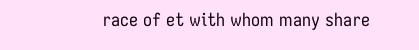race of et with whom many share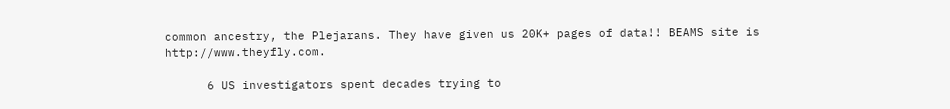common ancestry, the Plejarans. They have given us 20K+ pages of data!! BEAMS site is http://www.theyfly.com.

      6 US investigators spent decades trying to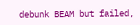debunk BEAM but failed,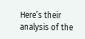Here’s their analysis of the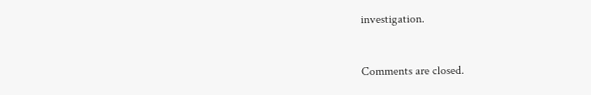investigation.


Comments are closed.